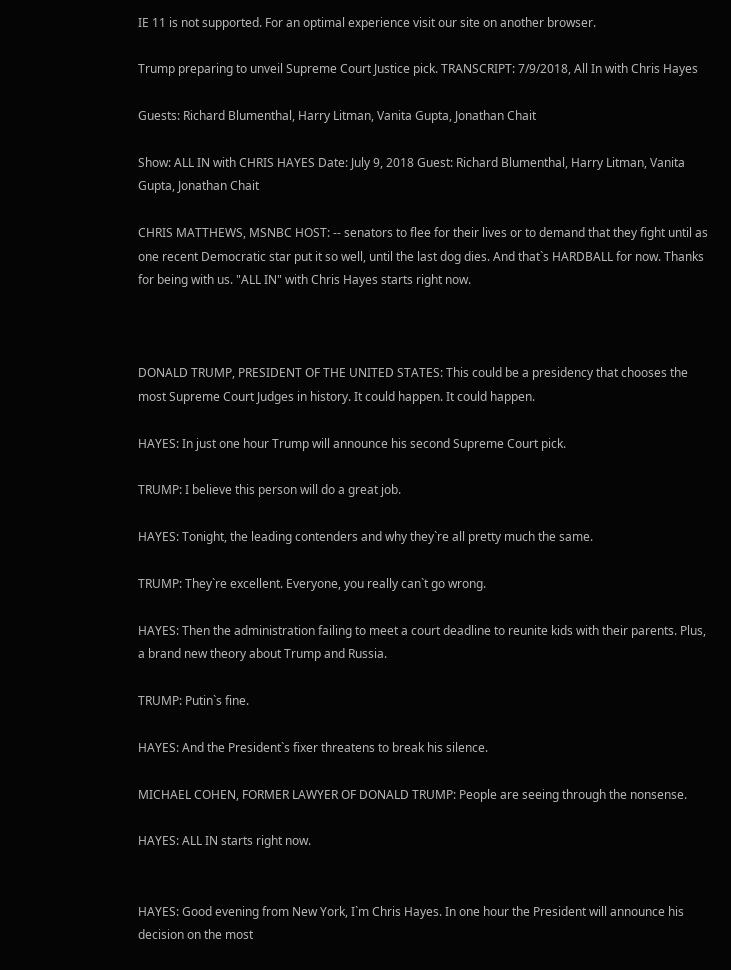IE 11 is not supported. For an optimal experience visit our site on another browser.

Trump preparing to unveil Supreme Court Justice pick. TRANSCRIPT: 7/9/2018, All In with Chris Hayes

Guests: Richard Blumenthal, Harry Litman, Vanita Gupta, Jonathan Chait

Show: ALL IN with CHRIS HAYES Date: July 9, 2018 Guest: Richard Blumenthal, Harry Litman, Vanita Gupta, Jonathan Chait

CHRIS MATTHEWS, MSNBC HOST: -- senators to flee for their lives or to demand that they fight until as one recent Democratic star put it so well, until the last dog dies. And that`s HARDBALL for now. Thanks for being with us. "ALL IN" with Chris Hayes starts right now.



DONALD TRUMP, PRESIDENT OF THE UNITED STATES: This could be a presidency that chooses the most Supreme Court Judges in history. It could happen. It could happen.

HAYES: In just one hour Trump will announce his second Supreme Court pick.

TRUMP: I believe this person will do a great job.

HAYES: Tonight, the leading contenders and why they`re all pretty much the same.

TRUMP: They`re excellent. Everyone, you really can`t go wrong.

HAYES: Then the administration failing to meet a court deadline to reunite kids with their parents. Plus, a brand new theory about Trump and Russia.

TRUMP: Putin`s fine.

HAYES: And the President`s fixer threatens to break his silence.

MICHAEL COHEN, FORMER LAWYER OF DONALD TRUMP: People are seeing through the nonsense.

HAYES: ALL IN starts right now.


HAYES: Good evening from New York, I`m Chris Hayes. In one hour the President will announce his decision on the most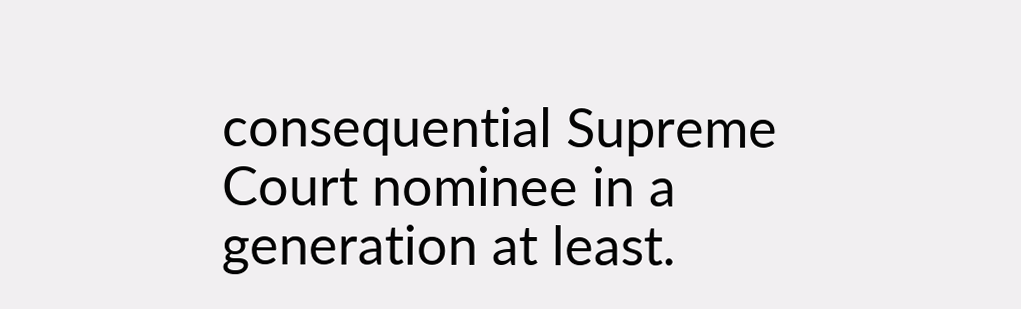consequential Supreme Court nominee in a generation at least.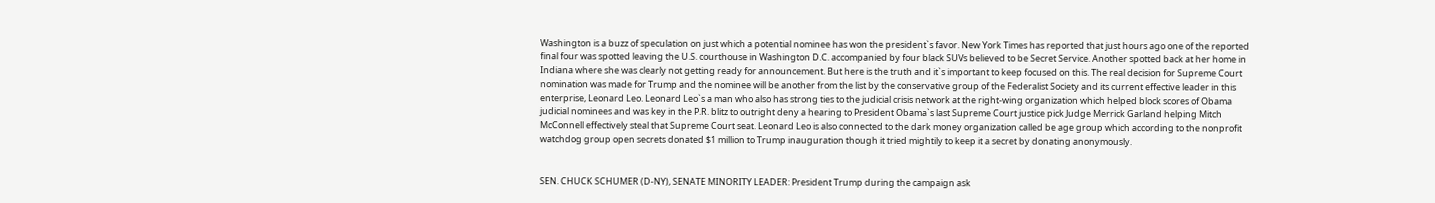Washington is a buzz of speculation on just which a potential nominee has won the president`s favor. New York Times has reported that just hours ago one of the reported final four was spotted leaving the U.S. courthouse in Washington D.C. accompanied by four black SUVs believed to be Secret Service. Another spotted back at her home in Indiana where she was clearly not getting ready for announcement. But here is the truth and it`s important to keep focused on this. The real decision for Supreme Court nomination was made for Trump and the nominee will be another from the list by the conservative group of the Federalist Society and its current effective leader in this enterprise, Leonard Leo. Leonard Leo`s a man who also has strong ties to the judicial crisis network at the right-wing organization which helped block scores of Obama judicial nominees and was key in the P.R. blitz to outright deny a hearing to President Obama`s last Supreme Court justice pick Judge Merrick Garland helping Mitch McConnell effectively steal that Supreme Court seat. Leonard Leo is also connected to the dark money organization called be age group which according to the nonprofit watchdog group open secrets donated $1 million to Trump inauguration though it tried mightily to keep it a secret by donating anonymously.


SEN. CHUCK SCHUMER (D-NY), SENATE MINORITY LEADER: President Trump during the campaign ask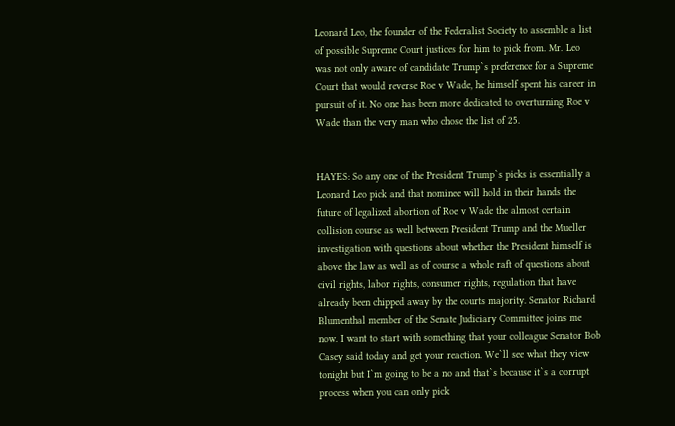Leonard Leo, the founder of the Federalist Society to assemble a list of possible Supreme Court justices for him to pick from. Mr. Leo was not only aware of candidate Trump`s preference for a Supreme Court that would reverse Roe v Wade, he himself spent his career in pursuit of it. No one has been more dedicated to overturning Roe v Wade than the very man who chose the list of 25.


HAYES: So any one of the President Trump`s picks is essentially a Leonard Leo pick and that nominee will hold in their hands the future of legalized abortion of Roe v Wade the almost certain collision course as well between President Trump and the Mueller investigation with questions about whether the President himself is above the law as well as of course a whole raft of questions about civil rights, labor rights, consumer rights, regulation that have already been chipped away by the courts majority. Senator Richard Blumenthal member of the Senate Judiciary Committee joins me now. I want to start with something that your colleague Senator Bob Casey said today and get your reaction. We`ll see what they view tonight but I`m going to be a no and that`s because it`s a corrupt process when you can only pick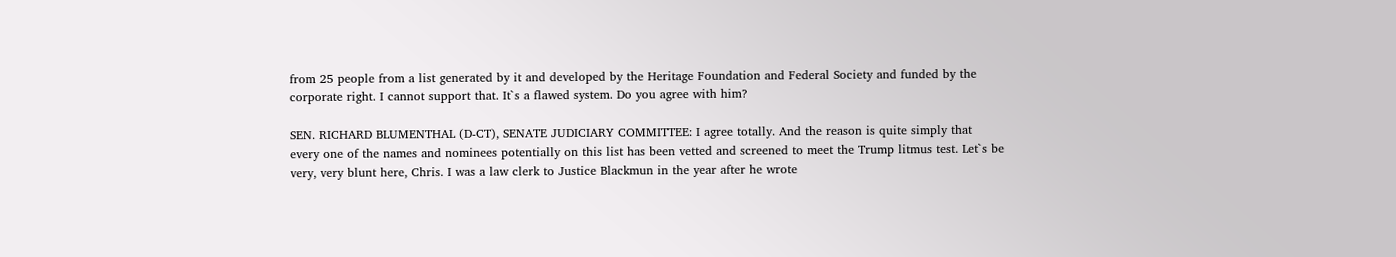from 25 people from a list generated by it and developed by the Heritage Foundation and Federal Society and funded by the corporate right. I cannot support that. It`s a flawed system. Do you agree with him?

SEN. RICHARD BLUMENTHAL (D-CT), SENATE JUDICIARY COMMITTEE: I agree totally. And the reason is quite simply that every one of the names and nominees potentially on this list has been vetted and screened to meet the Trump litmus test. Let`s be very, very blunt here, Chris. I was a law clerk to Justice Blackmun in the year after he wrote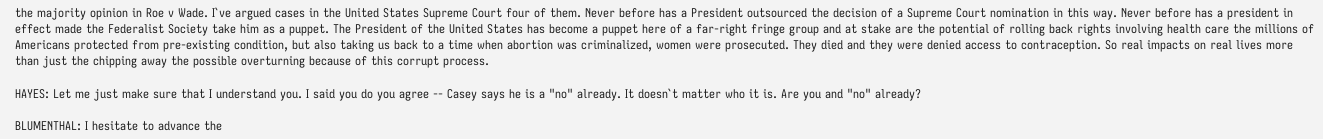the majority opinion in Roe v Wade. I`ve argued cases in the United States Supreme Court four of them. Never before has a President outsourced the decision of a Supreme Court nomination in this way. Never before has a president in effect made the Federalist Society take him as a puppet. The President of the United States has become a puppet here of a far-right fringe group and at stake are the potential of rolling back rights involving health care the millions of Americans protected from pre-existing condition, but also taking us back to a time when abortion was criminalized, women were prosecuted. They died and they were denied access to contraception. So real impacts on real lives more than just the chipping away the possible overturning because of this corrupt process.

HAYES: Let me just make sure that I understand you. I said you do you agree -- Casey says he is a "no" already. It doesn`t matter who it is. Are you and "no" already?

BLUMENTHAL: I hesitate to advance the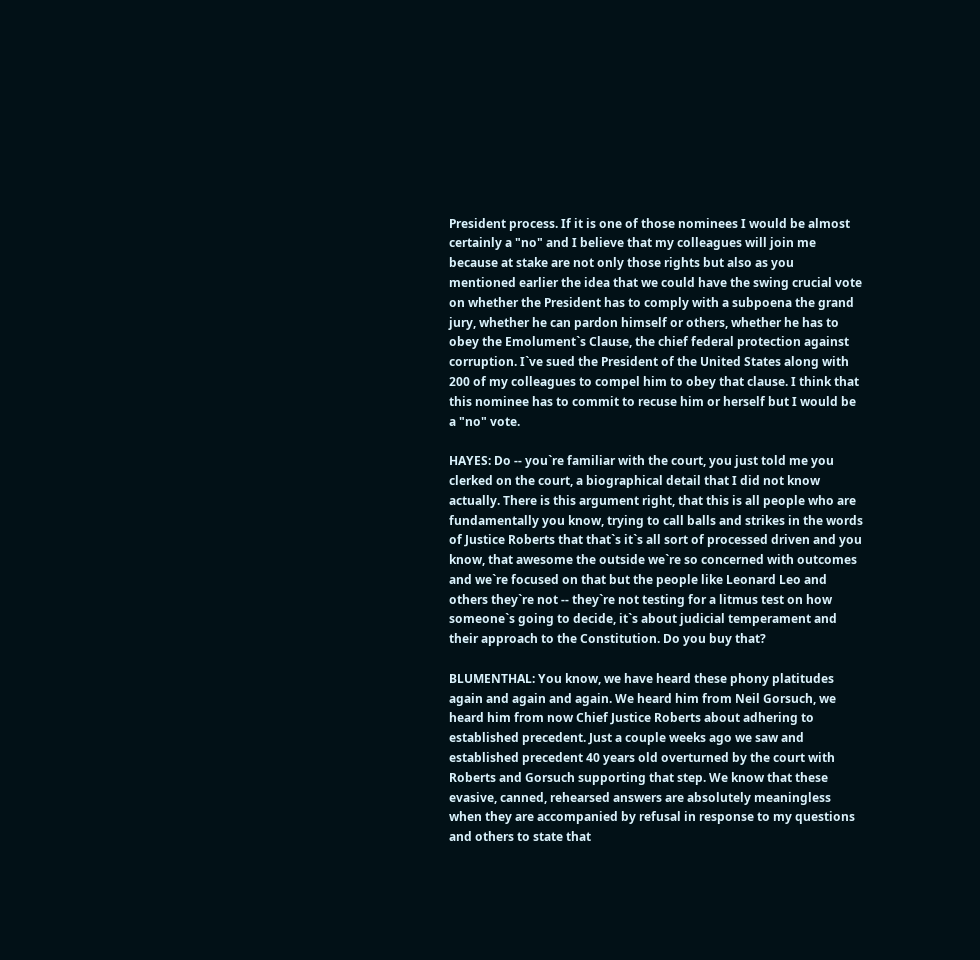President process. If it is one of those nominees I would be almost certainly a "no" and I believe that my colleagues will join me because at stake are not only those rights but also as you mentioned earlier the idea that we could have the swing crucial vote on whether the President has to comply with a subpoena the grand jury, whether he can pardon himself or others, whether he has to obey the Emolument`s Clause, the chief federal protection against corruption. I`ve sued the President of the United States along with 200 of my colleagues to compel him to obey that clause. I think that this nominee has to commit to recuse him or herself but I would be a "no" vote.

HAYES: Do -- you`re familiar with the court, you just told me you clerked on the court, a biographical detail that I did not know actually. There is this argument right, that this is all people who are fundamentally you know, trying to call balls and strikes in the words of Justice Roberts that that`s it`s all sort of processed driven and you know, that awesome the outside we`re so concerned with outcomes and we`re focused on that but the people like Leonard Leo and others they`re not -- they`re not testing for a litmus test on how someone`s going to decide, it`s about judicial temperament and their approach to the Constitution. Do you buy that?

BLUMENTHAL: You know, we have heard these phony platitudes again and again and again. We heard him from Neil Gorsuch, we heard him from now Chief Justice Roberts about adhering to established precedent. Just a couple weeks ago we saw and established precedent 40 years old overturned by the court with Roberts and Gorsuch supporting that step. We know that these evasive, canned, rehearsed answers are absolutely meaningless when they are accompanied by refusal in response to my questions and others to state that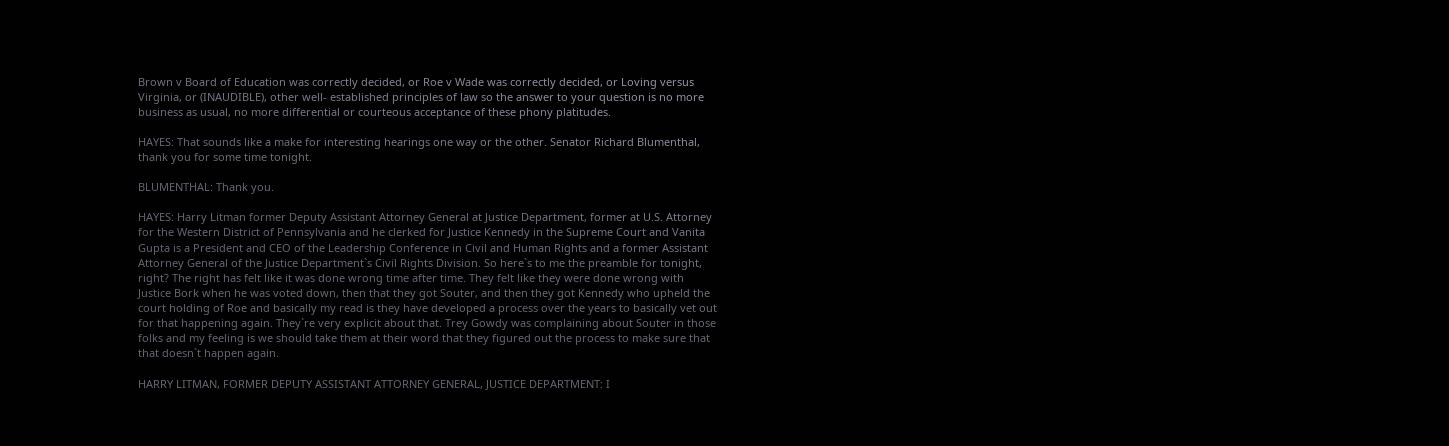Brown v Board of Education was correctly decided, or Roe v Wade was correctly decided, or Loving versus Virginia, or (INAUDIBLE), other well- established principles of law so the answer to your question is no more business as usual, no more differential or courteous acceptance of these phony platitudes.

HAYES: That sounds like a make for interesting hearings one way or the other. Senator Richard Blumenthal, thank you for some time tonight.

BLUMENTHAL: Thank you.

HAYES: Harry Litman former Deputy Assistant Attorney General at Justice Department, former at U.S. Attorney for the Western District of Pennsylvania and he clerked for Justice Kennedy in the Supreme Court and Vanita Gupta is a President and CEO of the Leadership Conference in Civil and Human Rights and a former Assistant Attorney General of the Justice Department`s Civil Rights Division. So here`s to me the preamble for tonight, right? The right has felt like it was done wrong time after time. They felt like they were done wrong with Justice Bork when he was voted down, then that they got Souter, and then they got Kennedy who upheld the court holding of Roe and basically my read is they have developed a process over the years to basically vet out for that happening again. They`re very explicit about that. Trey Gowdy was complaining about Souter in those folks and my feeling is we should take them at their word that they figured out the process to make sure that that doesn`t happen again.

HARRY LITMAN, FORMER DEPUTY ASSISTANT ATTORNEY GENERAL, JUSTICE DEPARTMENT: I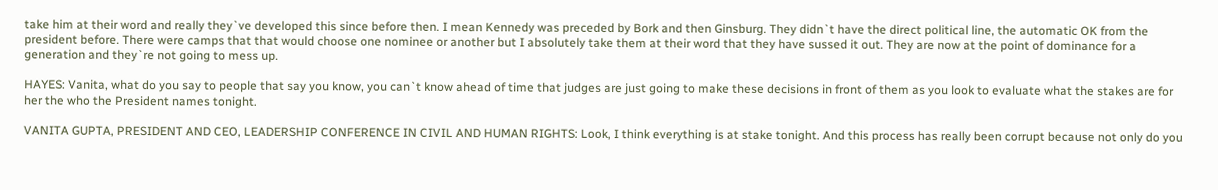take him at their word and really they`ve developed this since before then. I mean Kennedy was preceded by Bork and then Ginsburg. They didn`t have the direct political line, the automatic OK from the president before. There were camps that that would choose one nominee or another but I absolutely take them at their word that they have sussed it out. They are now at the point of dominance for a generation and they`re not going to mess up.

HAYES: Vanita, what do you say to people that say you know, you can`t know ahead of time that judges are just going to make these decisions in front of them as you look to evaluate what the stakes are for her the who the President names tonight.

VANITA GUPTA, PRESIDENT AND CEO, LEADERSHIP CONFERENCE IN CIVIL AND HUMAN RIGHTS: Look, I think everything is at stake tonight. And this process has really been corrupt because not only do you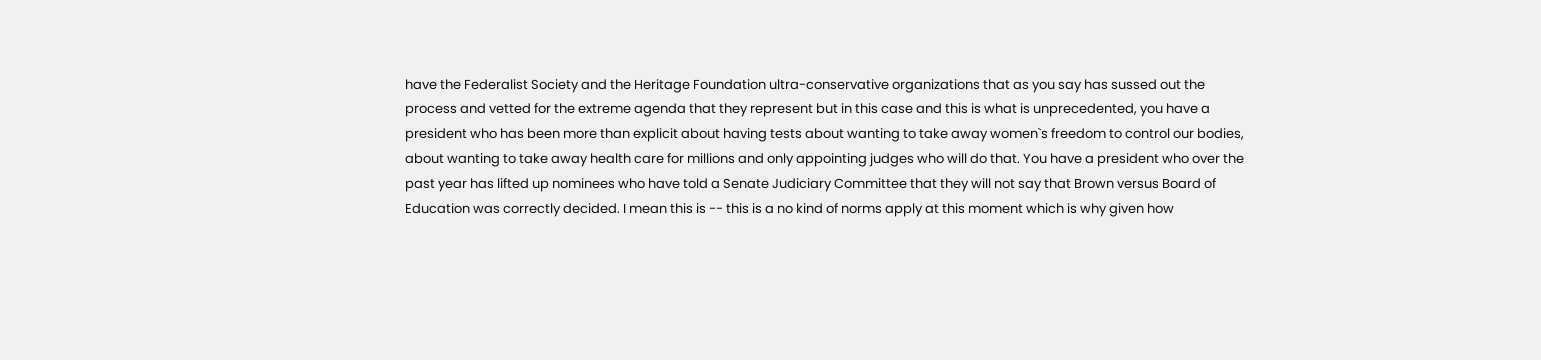have the Federalist Society and the Heritage Foundation ultra-conservative organizations that as you say has sussed out the process and vetted for the extreme agenda that they represent but in this case and this is what is unprecedented, you have a president who has been more than explicit about having tests about wanting to take away women`s freedom to control our bodies, about wanting to take away health care for millions and only appointing judges who will do that. You have a president who over the past year has lifted up nominees who have told a Senate Judiciary Committee that they will not say that Brown versus Board of Education was correctly decided. I mean this is -- this is a no kind of norms apply at this moment which is why given how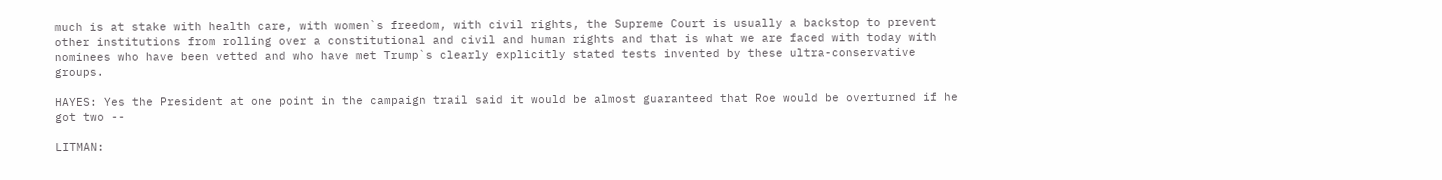much is at stake with health care, with women`s freedom, with civil rights, the Supreme Court is usually a backstop to prevent other institutions from rolling over a constitutional and civil and human rights and that is what we are faced with today with nominees who have been vetted and who have met Trump`s clearly explicitly stated tests invented by these ultra-conservative groups.

HAYES: Yes the President at one point in the campaign trail said it would be almost guaranteed that Roe would be overturned if he got two --

LITMAN: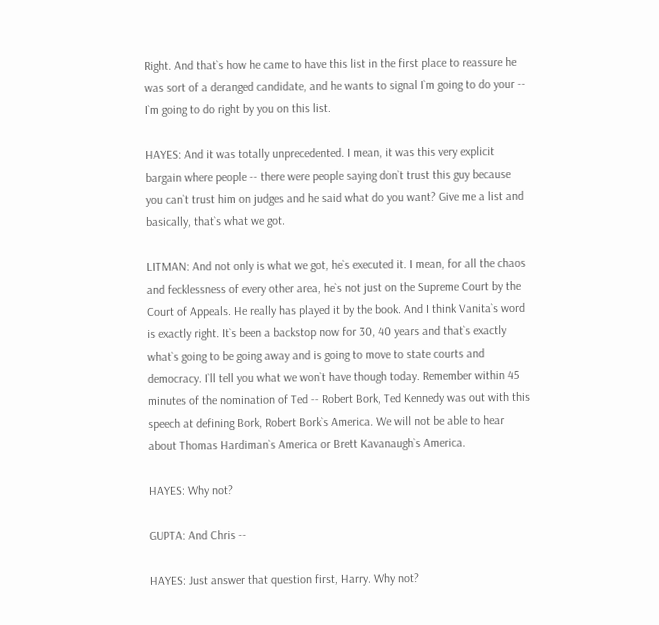Right. And that`s how he came to have this list in the first place to reassure he was sort of a deranged candidate, and he wants to signal I`m going to do your -- I`m going to do right by you on this list.

HAYES: And it was totally unprecedented. I mean, it was this very explicit bargain where people -- there were people saying don`t trust this guy because you can`t trust him on judges and he said what do you want? Give me a list and basically, that`s what we got.

LITMAN: And not only is what we got, he`s executed it. I mean, for all the chaos and fecklessness of every other area, he`s not just on the Supreme Court by the Court of Appeals. He really has played it by the book. And I think Vanita`s word is exactly right. It`s been a backstop now for 30, 40 years and that`s exactly what`s going to be going away and is going to move to state courts and democracy. I`ll tell you what we won`t have though today. Remember within 45 minutes of the nomination of Ted -- Robert Bork, Ted Kennedy was out with this speech at defining Bork, Robert Bork`s America. We will not be able to hear about Thomas Hardiman`s America or Brett Kavanaugh`s America.

HAYES: Why not?

GUPTA: And Chris --

HAYES: Just answer that question first, Harry. Why not?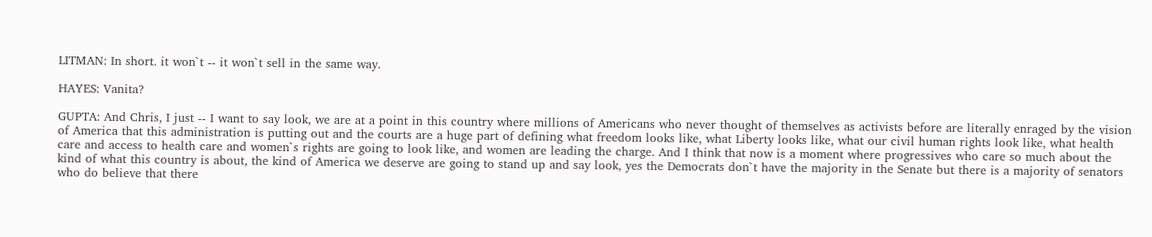LITMAN: In short. it won`t -- it won`t sell in the same way.

HAYES: Vanita?

GUPTA: And Chris, I just -- I want to say look, we are at a point in this country where millions of Americans who never thought of themselves as activists before are literally enraged by the vision of America that this administration is putting out and the courts are a huge part of defining what freedom looks like, what Liberty looks like, what our civil human rights look like, what health care and access to health care and women`s rights are going to look like, and women are leading the charge. And I think that now is a moment where progressives who care so much about the kind of what this country is about, the kind of America we deserve are going to stand up and say look, yes the Democrats don`t have the majority in the Senate but there is a majority of senators who do believe that there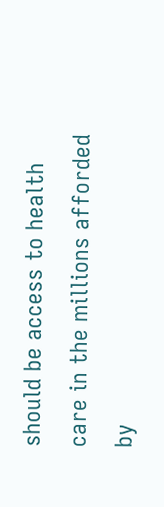should be access to health care in the millions afforded by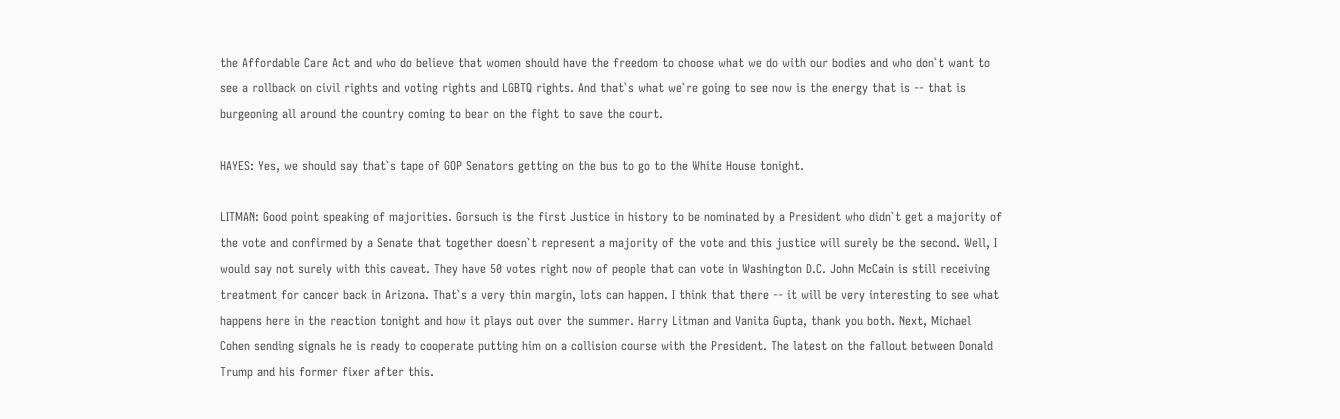the Affordable Care Act and who do believe that women should have the freedom to choose what we do with our bodies and who don`t want to see a rollback on civil rights and voting rights and LGBTQ rights. And that`s what we`re going to see now is the energy that is -- that is burgeoning all around the country coming to bear on the fight to save the court.

HAYES: Yes, we should say that`s tape of GOP Senators getting on the bus to go to the White House tonight.

LITMAN: Good point speaking of majorities. Gorsuch is the first Justice in history to be nominated by a President who didn`t get a majority of the vote and confirmed by a Senate that together doesn`t represent a majority of the vote and this justice will surely be the second. Well, I would say not surely with this caveat. They have 50 votes right now of people that can vote in Washington D.C. John McCain is still receiving treatment for cancer back in Arizona. That`s a very thin margin, lots can happen. I think that there -- it will be very interesting to see what happens here in the reaction tonight and how it plays out over the summer. Harry Litman and Vanita Gupta, thank you both. Next, Michael Cohen sending signals he is ready to cooperate putting him on a collision course with the President. The latest on the fallout between Donald Trump and his former fixer after this.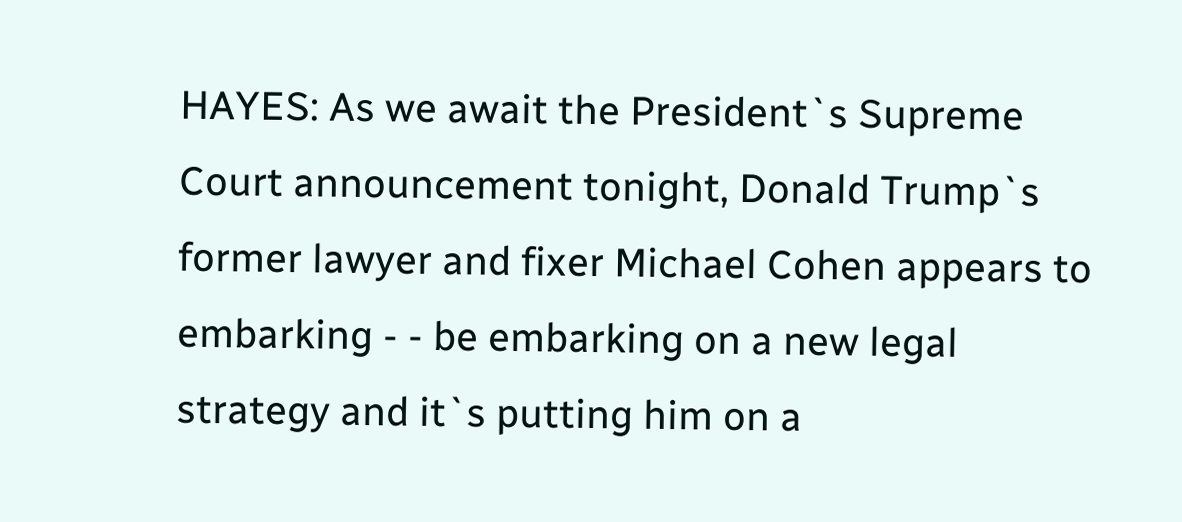HAYES: As we await the President`s Supreme Court announcement tonight, Donald Trump`s former lawyer and fixer Michael Cohen appears to embarking - - be embarking on a new legal strategy and it`s putting him on a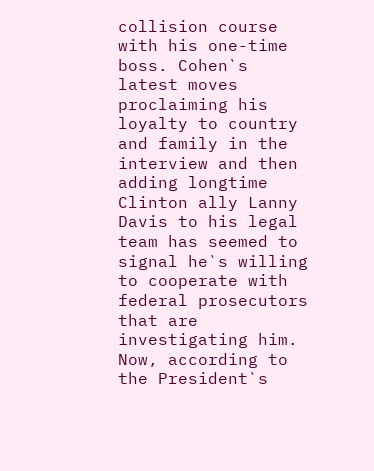collision course with his one-time boss. Cohen`s latest moves proclaiming his loyalty to country and family in the interview and then adding longtime Clinton ally Lanny Davis to his legal team has seemed to signal he`s willing to cooperate with federal prosecutors that are investigating him. Now, according to the President`s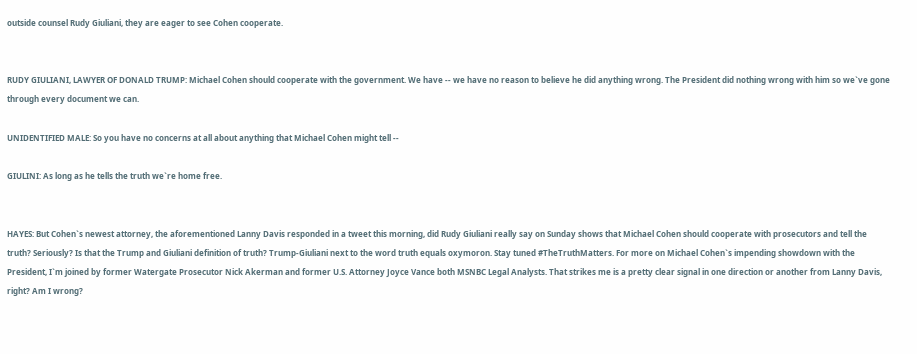outside counsel Rudy Giuliani, they are eager to see Cohen cooperate.


RUDY GIULIANI, LAWYER OF DONALD TRUMP: Michael Cohen should cooperate with the government. We have -- we have no reason to believe he did anything wrong. The President did nothing wrong with him so we`ve gone through every document we can.

UNIDENTIFIED MALE: So you have no concerns at all about anything that Michael Cohen might tell --

GIULINI: As long as he tells the truth we`re home free.


HAYES: But Cohen`s newest attorney, the aforementioned Lanny Davis responded in a tweet this morning, did Rudy Giuliani really say on Sunday shows that Michael Cohen should cooperate with prosecutors and tell the truth? Seriously? Is that the Trump and Giuliani definition of truth? Trump-Giuliani next to the word truth equals oxymoron. Stay tuned #TheTruthMatters. For more on Michael Cohen`s impending showdown with the President, I`m joined by former Watergate Prosecutor Nick Akerman and former U.S. Attorney Joyce Vance both MSNBC Legal Analysts. That strikes me is a pretty clear signal in one direction or another from Lanny Davis, right? Am I wrong?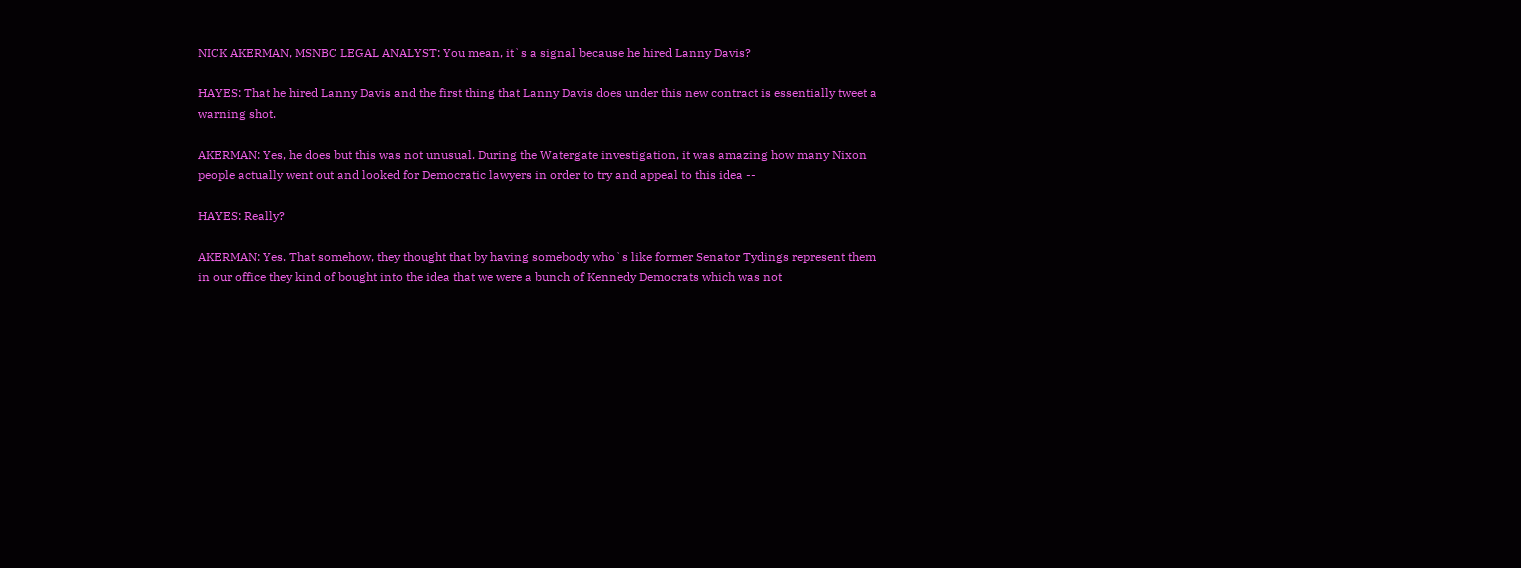NICK AKERMAN, MSNBC LEGAL ANALYST: You mean, it`s a signal because he hired Lanny Davis?

HAYES: That he hired Lanny Davis and the first thing that Lanny Davis does under this new contract is essentially tweet a warning shot.

AKERMAN: Yes, he does but this was not unusual. During the Watergate investigation, it was amazing how many Nixon people actually went out and looked for Democratic lawyers in order to try and appeal to this idea --

HAYES: Really?

AKERMAN: Yes. That somehow, they thought that by having somebody who`s like former Senator Tydings represent them in our office they kind of bought into the idea that we were a bunch of Kennedy Democrats which was not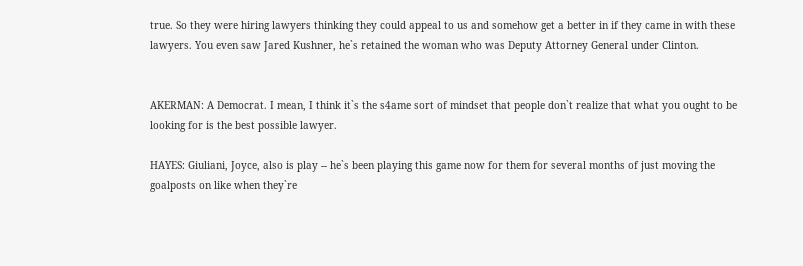true. So they were hiring lawyers thinking they could appeal to us and somehow get a better in if they came in with these lawyers. You even saw Jared Kushner, he`s retained the woman who was Deputy Attorney General under Clinton.


AKERMAN: A Democrat. I mean, I think it`s the s4ame sort of mindset that people don`t realize that what you ought to be looking for is the best possible lawyer.

HAYES: Giuliani, Joyce, also is play -- he`s been playing this game now for them for several months of just moving the goalposts on like when they`re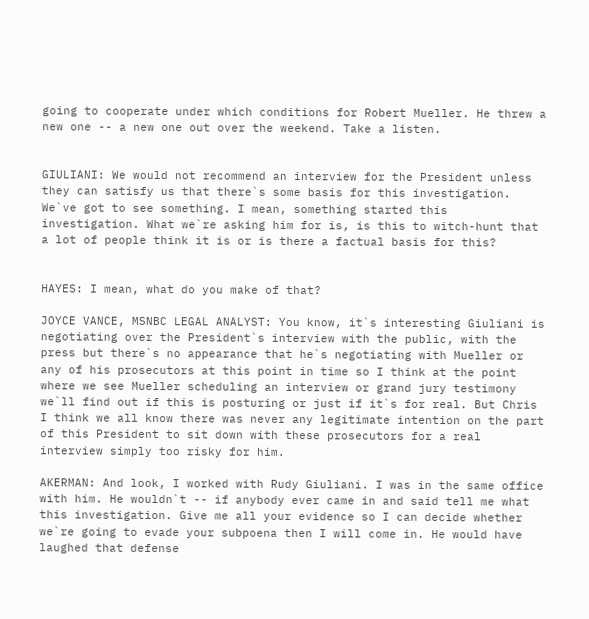going to cooperate under which conditions for Robert Mueller. He threw a new one -- a new one out over the weekend. Take a listen.


GIULIANI: We would not recommend an interview for the President unless they can satisfy us that there`s some basis for this investigation. We`ve got to see something. I mean, something started this investigation. What we`re asking him for is, is this to witch-hunt that a lot of people think it is or is there a factual basis for this?


HAYES: I mean, what do you make of that?

JOYCE VANCE, MSNBC LEGAL ANALYST: You know, it`s interesting Giuliani is negotiating over the President`s interview with the public, with the press but there`s no appearance that he`s negotiating with Mueller or any of his prosecutors at this point in time so I think at the point where we see Mueller scheduling an interview or grand jury testimony we`ll find out if this is posturing or just if it`s for real. But Chris I think we all know there was never any legitimate intention on the part of this President to sit down with these prosecutors for a real interview simply too risky for him.

AKERMAN: And look, I worked with Rudy Giuliani. I was in the same office with him. He wouldn`t -- if anybody ever came in and said tell me what this investigation. Give me all your evidence so I can decide whether we`re going to evade your subpoena then I will come in. He would have laughed that defense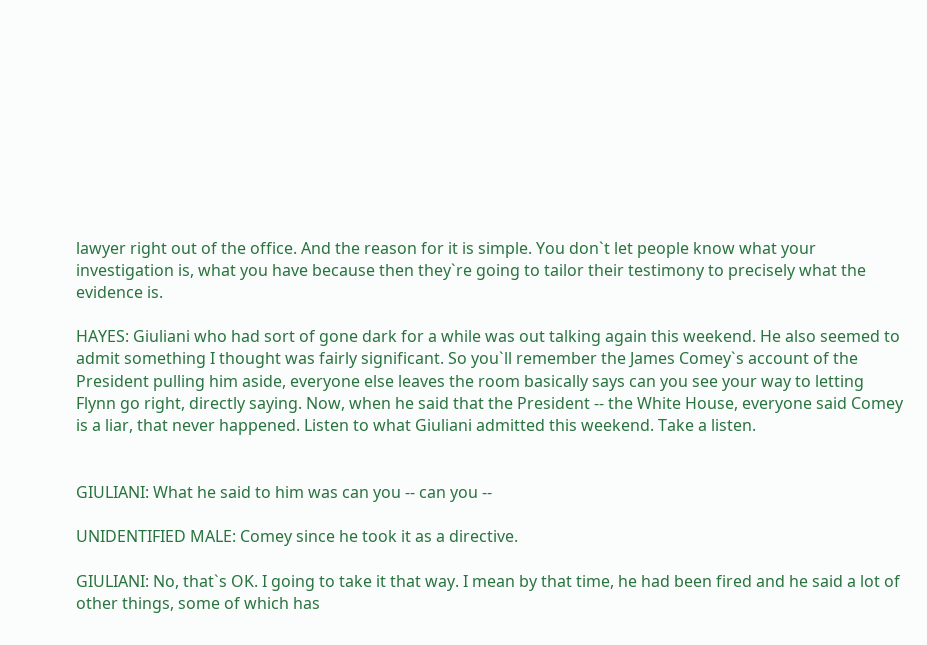lawyer right out of the office. And the reason for it is simple. You don`t let people know what your investigation is, what you have because then they`re going to tailor their testimony to precisely what the evidence is.

HAYES: Giuliani who had sort of gone dark for a while was out talking again this weekend. He also seemed to admit something I thought was fairly significant. So you`ll remember the James Comey`s account of the President pulling him aside, everyone else leaves the room basically says can you see your way to letting Flynn go right, directly saying. Now, when he said that the President -- the White House, everyone said Comey is a liar, that never happened. Listen to what Giuliani admitted this weekend. Take a listen.


GIULIANI: What he said to him was can you -- can you --

UNIDENTIFIED MALE: Comey since he took it as a directive.

GIULIANI: No, that`s OK. I going to take it that way. I mean by that time, he had been fired and he said a lot of other things, some of which has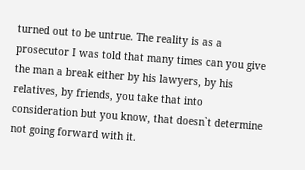turned out to be untrue. The reality is as a prosecutor I was told that many times can you give the man a break either by his lawyers, by his relatives, by friends, you take that into consideration but you know, that doesn`t determine not going forward with it.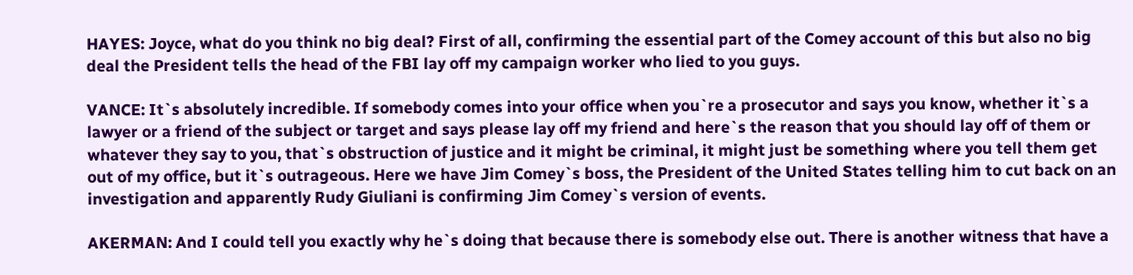HAYES: Joyce, what do you think no big deal? First of all, confirming the essential part of the Comey account of this but also no big deal the President tells the head of the FBI lay off my campaign worker who lied to you guys.

VANCE: It`s absolutely incredible. If somebody comes into your office when you`re a prosecutor and says you know, whether it`s a lawyer or a friend of the subject or target and says please lay off my friend and here`s the reason that you should lay off of them or whatever they say to you, that`s obstruction of justice and it might be criminal, it might just be something where you tell them get out of my office, but it`s outrageous. Here we have Jim Comey`s boss, the President of the United States telling him to cut back on an investigation and apparently Rudy Giuliani is confirming Jim Comey`s version of events.

AKERMAN: And I could tell you exactly why he`s doing that because there is somebody else out. There is another witness that have a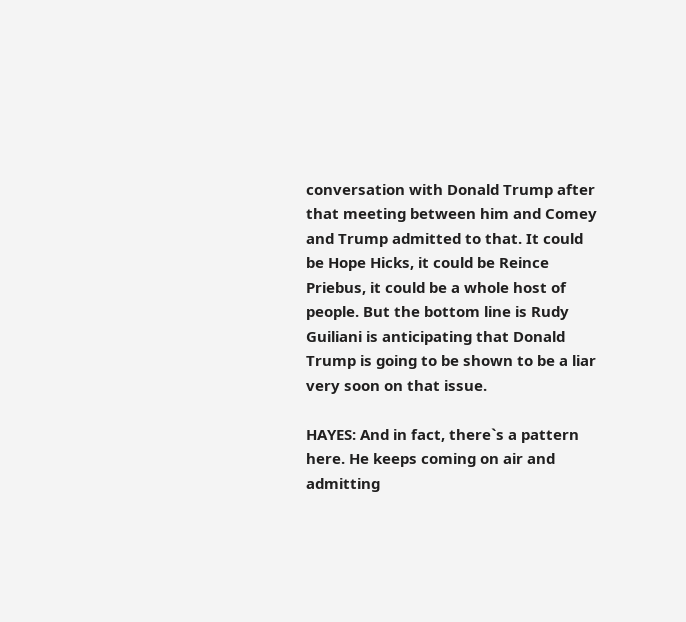conversation with Donald Trump after that meeting between him and Comey and Trump admitted to that. It could be Hope Hicks, it could be Reince Priebus, it could be a whole host of people. But the bottom line is Rudy Guiliani is anticipating that Donald Trump is going to be shown to be a liar very soon on that issue.

HAYES: And in fact, there`s a pattern here. He keeps coming on air and admitting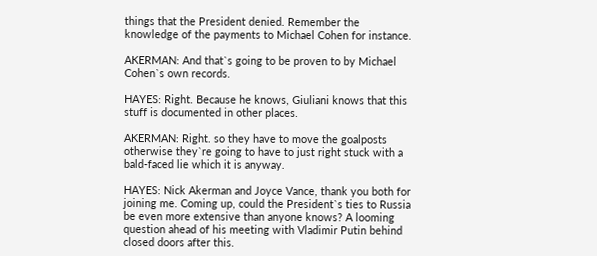things that the President denied. Remember the knowledge of the payments to Michael Cohen for instance.

AKERMAN: And that`s going to be proven to by Michael Cohen`s own records.

HAYES: Right. Because he knows, Giuliani knows that this stuff is documented in other places.

AKERMAN: Right. so they have to move the goalposts otherwise they`re going to have to just right stuck with a bald-faced lie which it is anyway.

HAYES: Nick Akerman and Joyce Vance, thank you both for joining me. Coming up, could the President`s ties to Russia be even more extensive than anyone knows? A looming question ahead of his meeting with Vladimir Putin behind closed doors after this.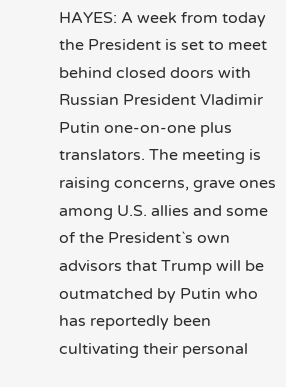HAYES: A week from today the President is set to meet behind closed doors with Russian President Vladimir Putin one-on-one plus translators. The meeting is raising concerns, grave ones among U.S. allies and some of the President`s own advisors that Trump will be outmatched by Putin who has reportedly been cultivating their personal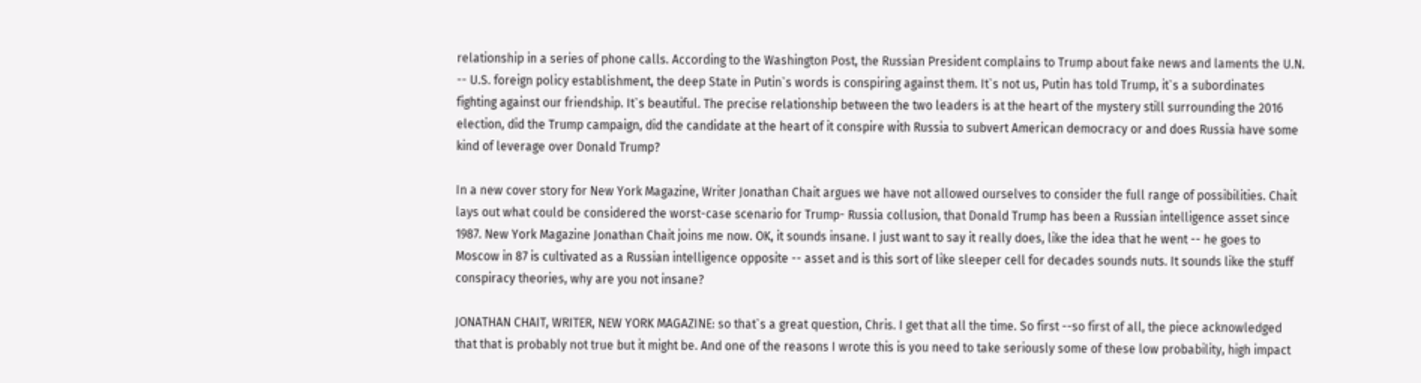relationship in a series of phone calls. According to the Washington Post, the Russian President complains to Trump about fake news and laments the U.N. -- U.S. foreign policy establishment, the deep State in Putin`s words is conspiring against them. It`s not us, Putin has told Trump, it`s a subordinates fighting against our friendship. It`s beautiful. The precise relationship between the two leaders is at the heart of the mystery still surrounding the 2016 election, did the Trump campaign, did the candidate at the heart of it conspire with Russia to subvert American democracy or and does Russia have some kind of leverage over Donald Trump?

In a new cover story for New York Magazine, Writer Jonathan Chait argues we have not allowed ourselves to consider the full range of possibilities. Chait lays out what could be considered the worst-case scenario for Trump- Russia collusion, that Donald Trump has been a Russian intelligence asset since 1987. New York Magazine Jonathan Chait joins me now. OK, it sounds insane. I just want to say it really does, like the idea that he went -- he goes to Moscow in 87 is cultivated as a Russian intelligence opposite -- asset and is this sort of like sleeper cell for decades sounds nuts. It sounds like the stuff conspiracy theories, why are you not insane?

JONATHAN CHAIT, WRITER, NEW YORK MAGAZINE: so that`s a great question, Chris. I get that all the time. So first --so first of all, the piece acknowledged that that is probably not true but it might be. And one of the reasons I wrote this is you need to take seriously some of these low probability, high impact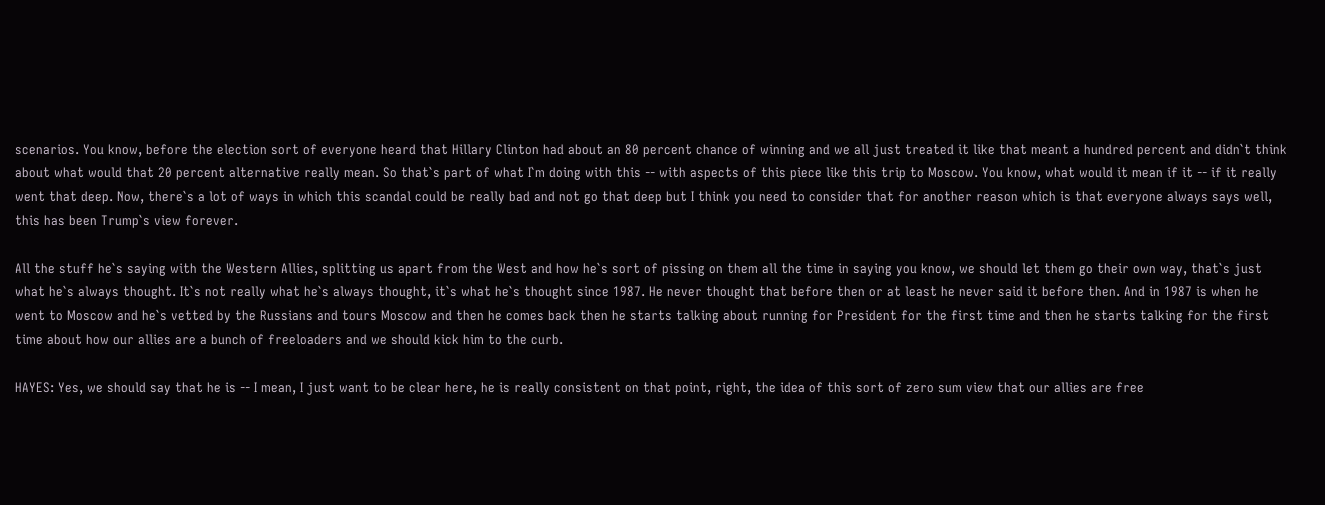scenarios. You know, before the election sort of everyone heard that Hillary Clinton had about an 80 percent chance of winning and we all just treated it like that meant a hundred percent and didn`t think about what would that 20 percent alternative really mean. So that`s part of what I`m doing with this -- with aspects of this piece like this trip to Moscow. You know, what would it mean if it -- if it really went that deep. Now, there`s a lot of ways in which this scandal could be really bad and not go that deep but I think you need to consider that for another reason which is that everyone always says well, this has been Trump`s view forever.

All the stuff he`s saying with the Western Allies, splitting us apart from the West and how he`s sort of pissing on them all the time in saying you know, we should let them go their own way, that`s just what he`s always thought. It`s not really what he`s always thought, it`s what he`s thought since 1987. He never thought that before then or at least he never said it before then. And in 1987 is when he went to Moscow and he`s vetted by the Russians and tours Moscow and then he comes back then he starts talking about running for President for the first time and then he starts talking for the first time about how our allies are a bunch of freeloaders and we should kick him to the curb.

HAYES: Yes, we should say that he is -- I mean, I just want to be clear here, he is really consistent on that point, right, the idea of this sort of zero sum view that our allies are free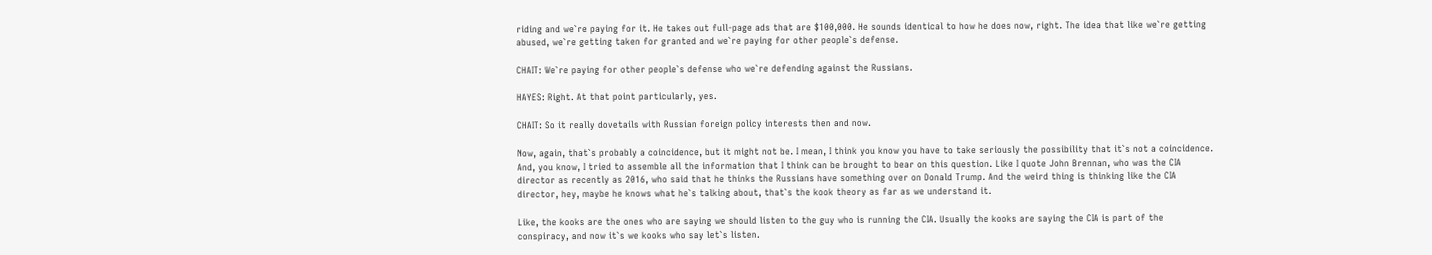riding and we`re paying for it. He takes out full-page ads that are $100,000. He sounds identical to how he does now, right. The idea that like we`re getting abused, we`re getting taken for granted and we`re paying for other people`s defense.

CHAIT: We`re paying for other people`s defense who we`re defending against the Russians.

HAYES: Right. At that point particularly, yes.

CHAIT: So it really dovetails with Russian foreign policy interests then and now.

Now, again, that`s probably a coincidence, but it might not be. I mean, I think you know you have to take seriously the possibility that it`s not a coincidence. And, you know, I tried to assemble all the information that I think can be brought to bear on this question. Like I quote John Brennan, who was the CIA director as recently as 2016, who said that he thinks the Russians have something over on Donald Trump. And the weird thing is thinking like the CIA director, hey, maybe he knows what he`s talking about, that`s the kook theory as far as we understand it.

Like, the kooks are the ones who are saying we should listen to the guy who is running the CIA. Usually the kooks are saying the CIA is part of the conspiracy, and now it`s we kooks who say let`s listen.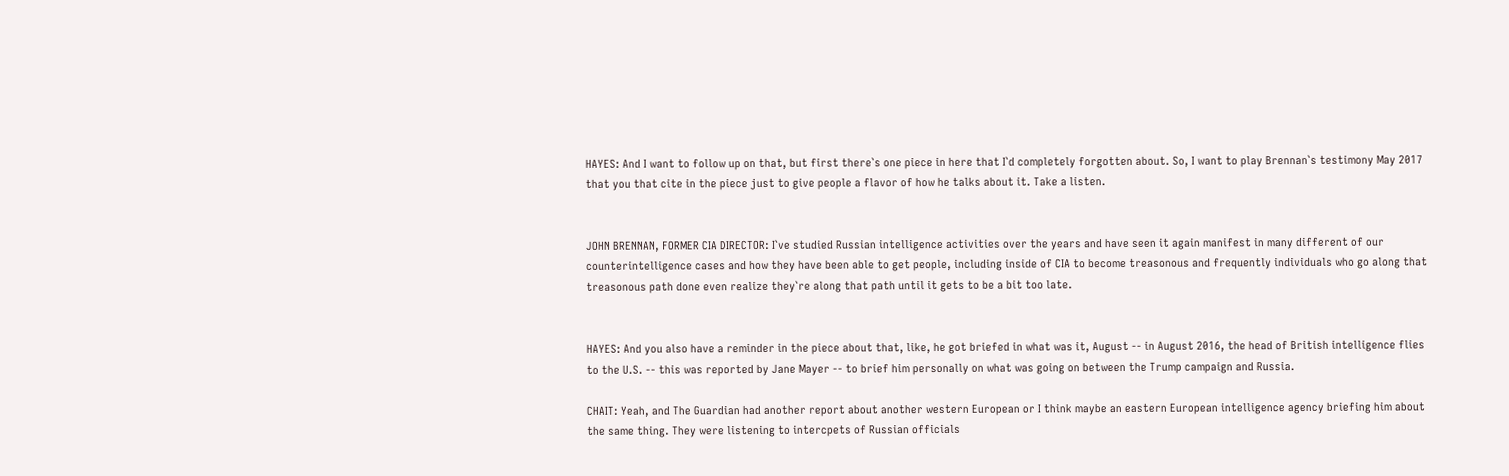HAYES: And I want to follow up on that, but first there`s one piece in here that I`d completely forgotten about. So, I want to play Brennan`s testimony May 2017 that you that cite in the piece just to give people a flavor of how he talks about it. Take a listen.


JOHN BRENNAN, FORMER CIA DIRECTOR: I`ve studied Russian intelligence activities over the years and have seen it again manifest in many different of our counterintelligence cases and how they have been able to get people, including inside of CIA to become treasonous and frequently individuals who go along that treasonous path done even realize they`re along that path until it gets to be a bit too late.


HAYES: And you also have a reminder in the piece about that, like, he got briefed in what was it, August -- in August 2016, the head of British intelligence flies to the U.S. -- this was reported by Jane Mayer -- to brief him personally on what was going on between the Trump campaign and Russia.

CHAIT: Yeah, and The Guardian had another report about another western European or I think maybe an eastern European intelligence agency briefing him about the same thing. They were listening to intercpets of Russian officials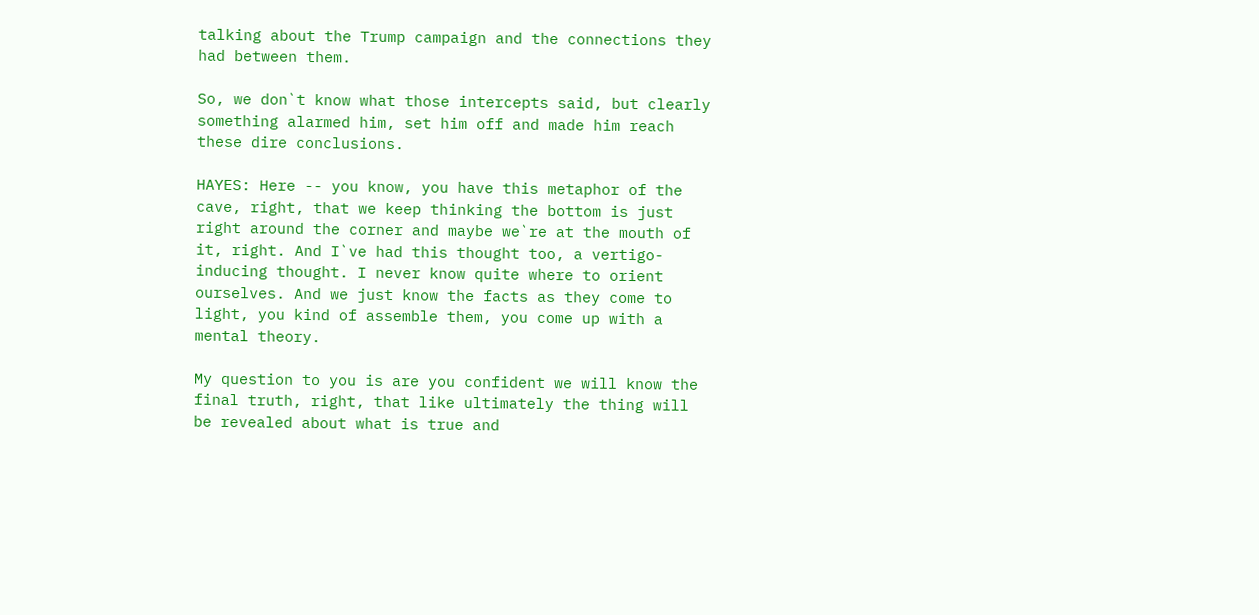talking about the Trump campaign and the connections they had between them.

So, we don`t know what those intercepts said, but clearly something alarmed him, set him off and made him reach these dire conclusions.

HAYES: Here -- you know, you have this metaphor of the cave, right, that we keep thinking the bottom is just right around the corner and maybe we`re at the mouth of it, right. And I`ve had this thought too, a vertigo- inducing thought. I never know quite where to orient ourselves. And we just know the facts as they come to light, you kind of assemble them, you come up with a mental theory.

My question to you is are you confident we will know the final truth, right, that like ultimately the thing will be revealed about what is true and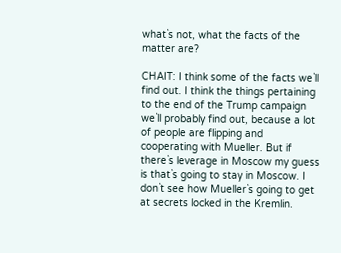what`s not, what the facts of the matter are?

CHAIT: I think some of the facts we`ll find out. I think the things pertaining to the end of the Trump campaign we`ll probably find out, because a lot of people are flipping and cooperating with Mueller. But if there`s leverage in Moscow my guess is that`s going to stay in Moscow. I don`t see how Mueller`s going to get at secrets locked in the Kremlin.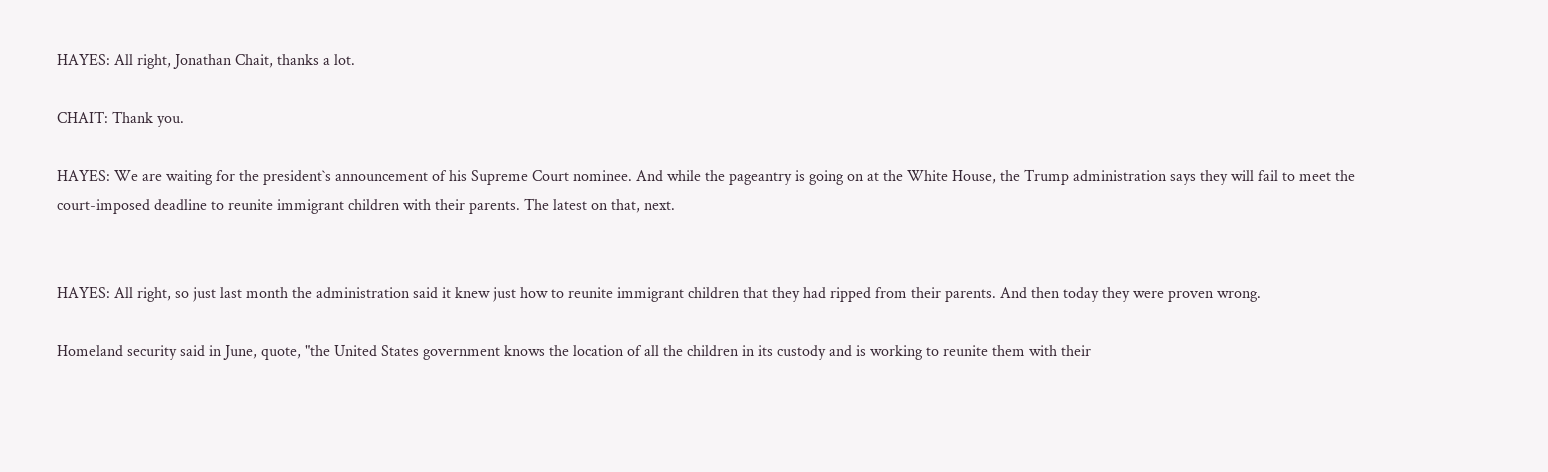HAYES: All right, Jonathan Chait, thanks a lot.

CHAIT: Thank you.

HAYES: We are waiting for the president`s announcement of his Supreme Court nominee. And while the pageantry is going on at the White House, the Trump administration says they will fail to meet the court-imposed deadline to reunite immigrant children with their parents. The latest on that, next.


HAYES: All right, so just last month the administration said it knew just how to reunite immigrant children that they had ripped from their parents. And then today they were proven wrong.

Homeland security said in June, quote, "the United States government knows the location of all the children in its custody and is working to reunite them with their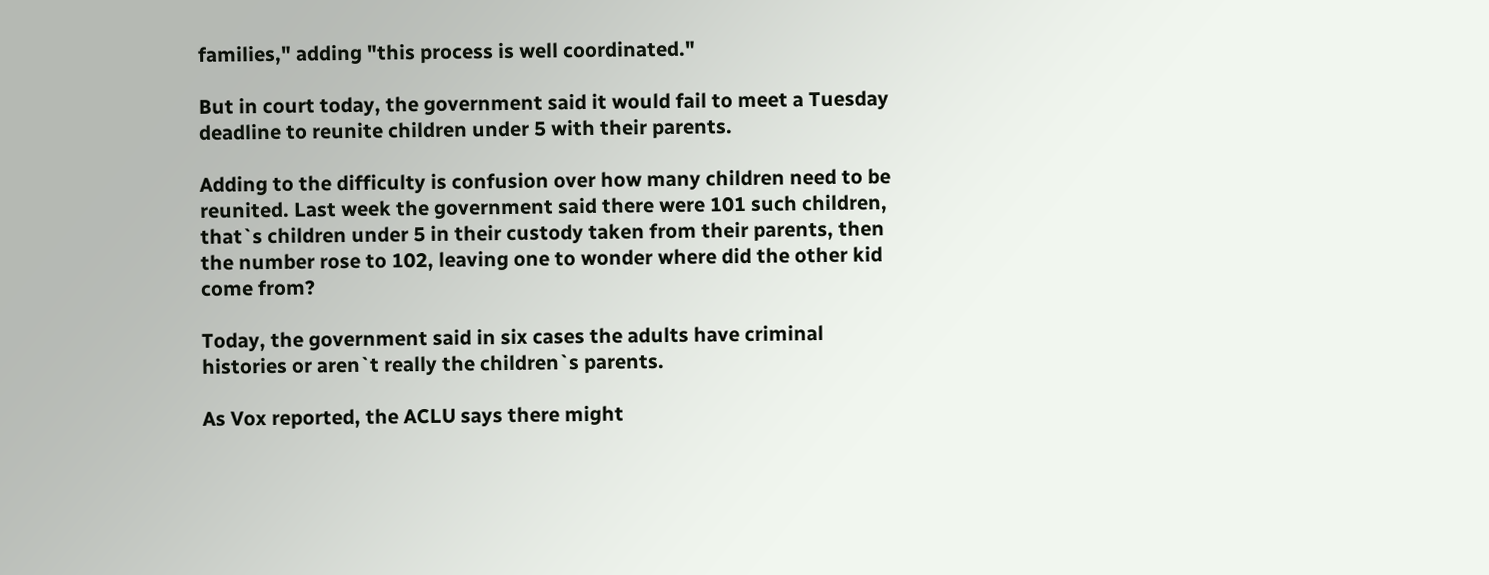families," adding "this process is well coordinated."

But in court today, the government said it would fail to meet a Tuesday deadline to reunite children under 5 with their parents.

Adding to the difficulty is confusion over how many children need to be reunited. Last week the government said there were 101 such children, that`s children under 5 in their custody taken from their parents, then the number rose to 102, leaving one to wonder where did the other kid come from?

Today, the government said in six cases the adults have criminal histories or aren`t really the children`s parents.

As Vox reported, the ACLU says there might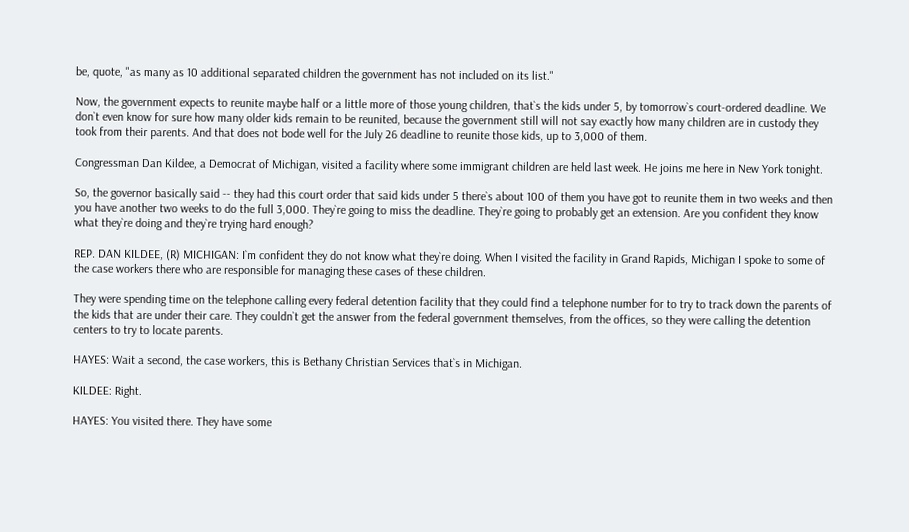be, quote, "as many as 10 additional separated children the government has not included on its list."

Now, the government expects to reunite maybe half or a little more of those young children, that`s the kids under 5, by tomorrow`s court-ordered deadline. We don`t even know for sure how many older kids remain to be reunited, because the government still will not say exactly how many children are in custody they took from their parents. And that does not bode well for the July 26 deadline to reunite those kids, up to 3,000 of them.

Congressman Dan Kildee, a Democrat of Michigan, visited a facility where some immigrant children are held last week. He joins me here in New York tonight.

So, the governor basically said -- they had this court order that said kids under 5 there`s about 100 of them you have got to reunite them in two weeks and then you have another two weeks to do the full 3,000. They`re going to miss the deadline. They`re going to probably get an extension. Are you confident they know what they`re doing and they`re trying hard enough?

REP. DAN KILDEE, (R) MICHIGAN: I`m confident they do not know what they`re doing. When I visited the facility in Grand Rapids, Michigan I spoke to some of the case workers there who are responsible for managing these cases of these children.

They were spending time on the telephone calling every federal detention facility that they could find a telephone number for to try to track down the parents of the kids that are under their care. They couldn`t get the answer from the federal government themselves, from the offices, so they were calling the detention centers to try to locate parents.

HAYES: Wait a second, the case workers, this is Bethany Christian Services that`s in Michigan.

KILDEE: Right.

HAYES: You visited there. They have some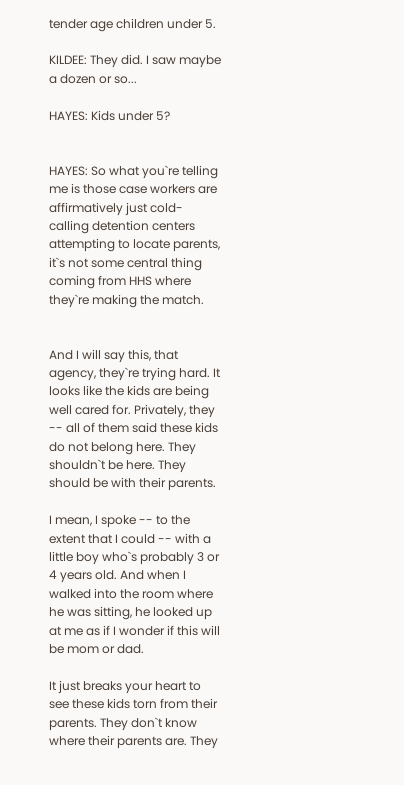tender age children under 5.

KILDEE: They did. I saw maybe a dozen or so...

HAYES: Kids under 5?


HAYES: So what you`re telling me is those case workers are affirmatively just cold-calling detention centers attempting to locate parents, it`s not some central thing coming from HHS where they`re making the match.


And I will say this, that agency, they`re trying hard. It looks like the kids are being well cared for. Privately, they -- all of them said these kids do not belong here. They shouldn`t be here. They should be with their parents.

I mean, I spoke -- to the extent that I could -- with a little boy who`s probably 3 or 4 years old. And when I walked into the room where he was sitting, he looked up at me as if I wonder if this will be mom or dad.

It just breaks your heart to see these kids torn from their parents. They don`t know where their parents are. They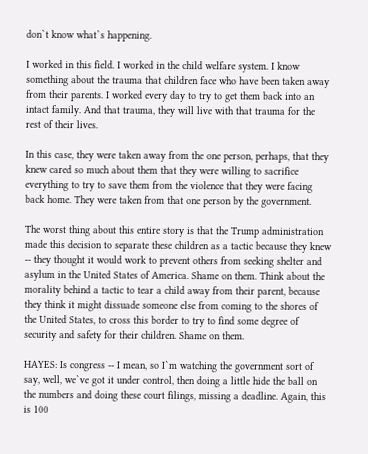don`t know what`s happening.

I worked in this field. I worked in the child welfare system. I know something about the trauma that children face who have been taken away from their parents. I worked every day to try to get them back into an intact family. And that trauma, they will live with that trauma for the rest of their lives.

In this case, they were taken away from the one person, perhaps, that they knew cared so much about them that they were willing to sacrifice everything to try to save them from the violence that they were facing back home. They were taken from that one person by the government.

The worst thing about this entire story is that the Trump administration made this decision to separate these children as a tactic because they knew -- they thought it would work to prevent others from seeking shelter and asylum in the United States of America. Shame on them. Think about the morality behind a tactic to tear a child away from their parent, because they think it might dissuade someone else from coming to the shores of the United States, to cross this border to try to find some degree of security and safety for their children. Shame on them.

HAYES: Is congress -- I mean, so I`m watching the government sort of say, well, we`ve got it under control, then doing a little hide the ball on the numbers and doing these court filings, missing a deadline. Again, this is 100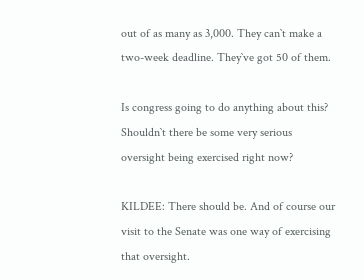out of as many as 3,000. They can`t make a two-week deadline. They`ve got 50 of them.

Is congress going to do anything about this? Shouldn`t there be some very serious oversight being exercised right now?

KILDEE: There should be. And of course our visit to the Senate was one way of exercising that oversight.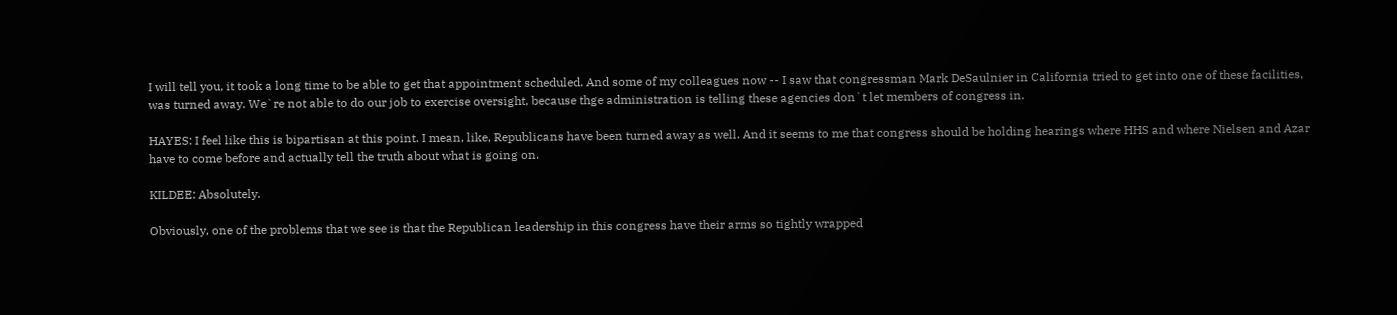I will tell you, it took a long time to be able to get that appointment scheduled. And some of my colleagues now -- I saw that congressman Mark DeSaulnier in California tried to get into one of these facilities, was turned away. We`re not able to do our job to exercise oversight, because thge administration is telling these agencies don`t let members of congress in.

HAYES: I feel like this is bipartisan at this point. I mean, like, Republicans have been turned away as well. And it seems to me that congress should be holding hearings where HHS and where Nielsen and Azar have to come before and actually tell the truth about what is going on.

KILDEE: Absolutely.

Obviously, one of the problems that we see is that the Republican leadership in this congress have their arms so tightly wrapped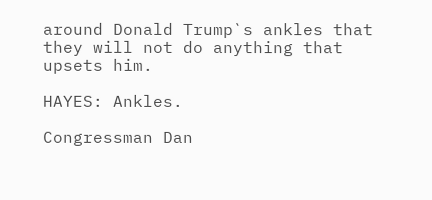around Donald Trump`s ankles that they will not do anything that upsets him.

HAYES: Ankles.

Congressman Dan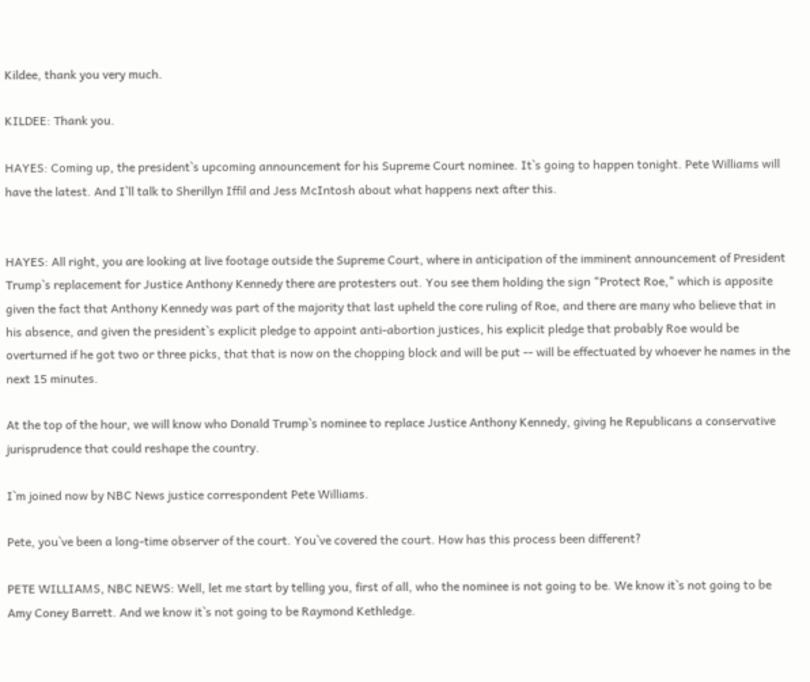Kildee, thank you very much.

KILDEE: Thank you.

HAYES: Coming up, the president`s upcoming announcement for his Supreme Court nominee. It`s going to happen tonight. Pete Williams will have the latest. And I`ll talk to Sherillyn Iffil and Jess McIntosh about what happens next after this.


HAYES: All right, you are looking at live footage outside the Supreme Court, where in anticipation of the imminent announcement of President Trump`s replacement for Justice Anthony Kennedy there are protesters out. You see them holding the sign "Protect Roe," which is apposite given the fact that Anthony Kennedy was part of the majority that last upheld the core ruling of Roe, and there are many who believe that in his absence, and given the president`s explicit pledge to appoint anti-abortion justices, his explicit pledge that probably Roe would be overturned if he got two or three picks, that that is now on the chopping block and will be put -- will be effectuated by whoever he names in the next 15 minutes.

At the top of the hour, we will know who Donald Trump`s nominee to replace Justice Anthony Kennedy, giving he Republicans a conservative jurisprudence that could reshape the country.

I`m joined now by NBC News justice correspondent Pete Williams.

Pete, you`ve been a long-time observer of the court. You`ve covered the court. How has this process been different?

PETE WILLIAMS, NBC NEWS: Well, let me start by telling you, first of all, who the nominee is not going to be. We know it`s not going to be Amy Coney Barrett. And we know it`s not going to be Raymond Kethledge.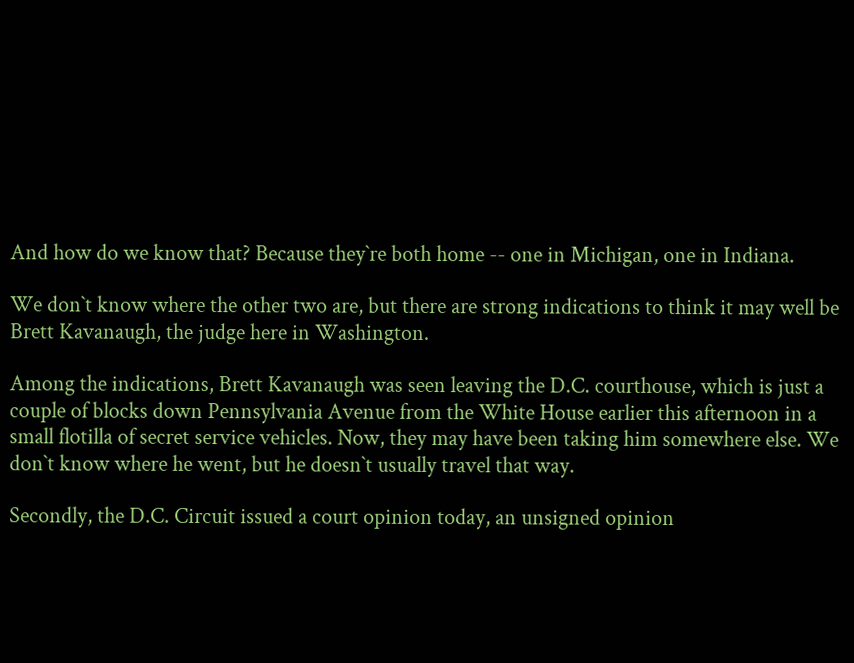And how do we know that? Because they`re both home -- one in Michigan, one in Indiana.

We don`t know where the other two are, but there are strong indications to think it may well be Brett Kavanaugh, the judge here in Washington.

Among the indications, Brett Kavanaugh was seen leaving the D.C. courthouse, which is just a couple of blocks down Pennsylvania Avenue from the White House earlier this afternoon in a small flotilla of secret service vehicles. Now, they may have been taking him somewhere else. We don`t know where he went, but he doesn`t usually travel that way.

Secondly, the D.C. Circuit issued a court opinion today, an unsigned opinion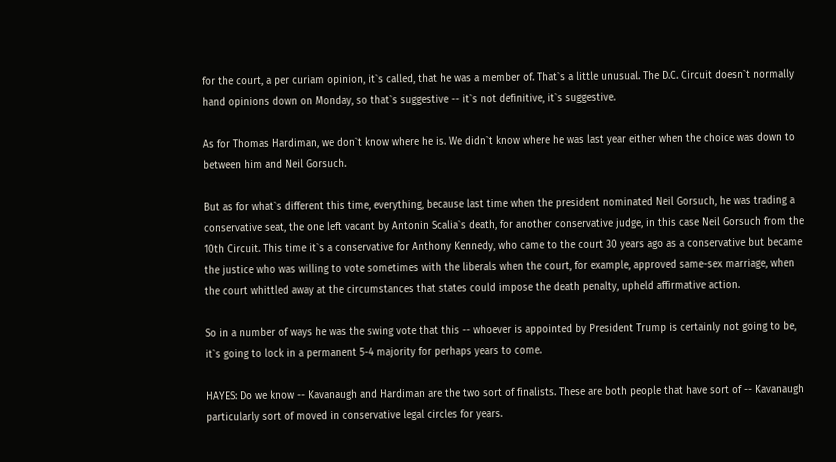for the court, a per curiam opinion, it`s called, that he was a member of. That`s a little unusual. The D.C. Circuit doesn`t normally hand opinions down on Monday, so that`s suggestive -- it`s not definitive, it`s suggestive.

As for Thomas Hardiman, we don`t know where he is. We didn`t know where he was last year either when the choice was down to between him and Neil Gorsuch.

But as for what`s different this time, everything, because last time when the president nominated Neil Gorsuch, he was trading a conservative seat, the one left vacant by Antonin Scalia`s death, for another conservative judge, in this case Neil Gorsuch from the 10th Circuit. This time it`s a conservative for Anthony Kennedy, who came to the court 30 years ago as a conservative but became the justice who was willing to vote sometimes with the liberals when the court, for example, approved same-sex marriage, when the court whittled away at the circumstances that states could impose the death penalty, upheld affirmative action.

So in a number of ways he was the swing vote that this -- whoever is appointed by President Trump is certainly not going to be, it`s going to lock in a permanent 5-4 majority for perhaps years to come.

HAYES: Do we know -- Kavanaugh and Hardiman are the two sort of finalists. These are both people that have sort of -- Kavanaugh particularly sort of moved in conservative legal circles for years.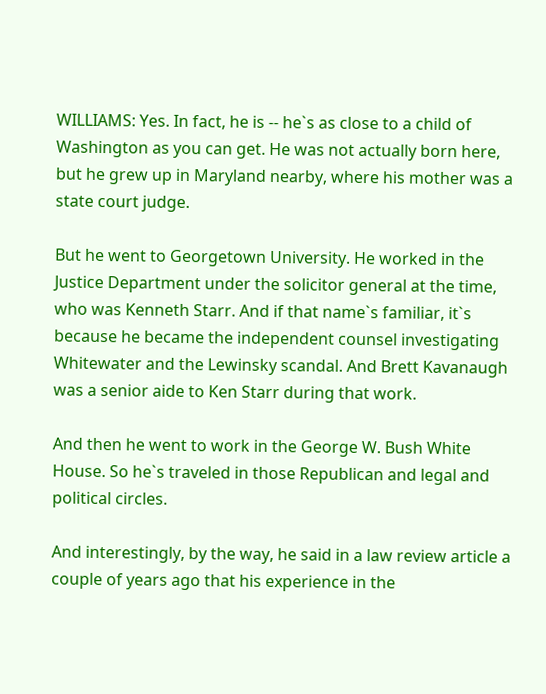WILLIAMS: Yes. In fact, he is -- he`s as close to a child of Washington as you can get. He was not actually born here, but he grew up in Maryland nearby, where his mother was a state court judge.

But he went to Georgetown University. He worked in the Justice Department under the solicitor general at the time, who was Kenneth Starr. And if that name`s familiar, it`s because he became the independent counsel investigating Whitewater and the Lewinsky scandal. And Brett Kavanaugh was a senior aide to Ken Starr during that work.

And then he went to work in the George W. Bush White House. So he`s traveled in those Republican and legal and political circles.

And interestingly, by the way, he said in a law review article a couple of years ago that his experience in the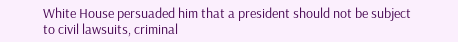White House persuaded him that a president should not be subject to civil lawsuits, criminal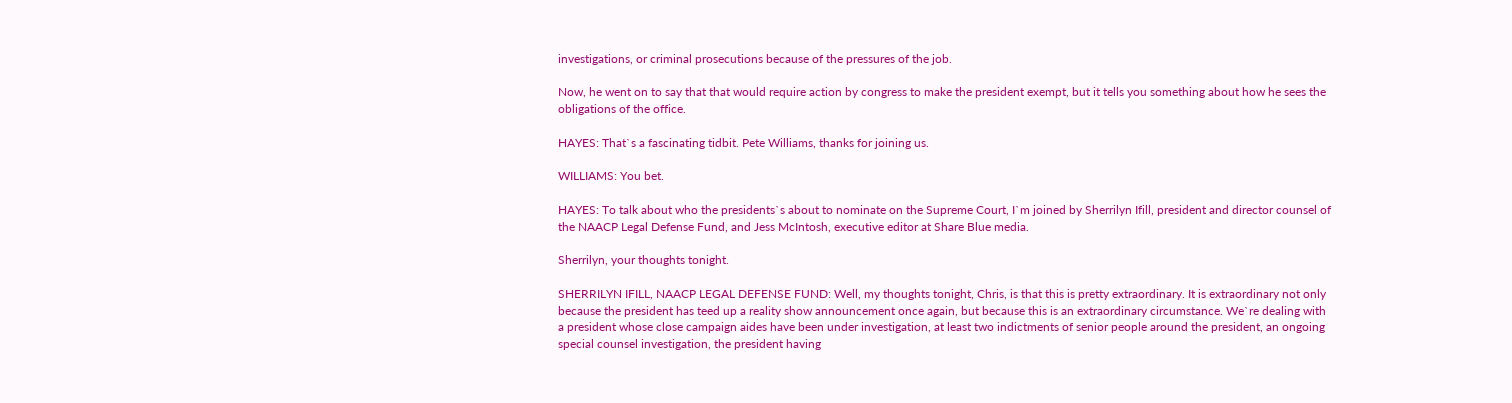investigations, or criminal prosecutions because of the pressures of the job.

Now, he went on to say that that would require action by congress to make the president exempt, but it tells you something about how he sees the obligations of the office.

HAYES: That`s a fascinating tidbit. Pete Williams, thanks for joining us.

WILLIAMS: You bet.

HAYES: To talk about who the presidents`s about to nominate on the Supreme Court, I`m joined by Sherrilyn Ifill, president and director counsel of the NAACP Legal Defense Fund, and Jess McIntosh, executive editor at Share Blue media.

Sherrilyn, your thoughts tonight.

SHERRILYN IFILL, NAACP LEGAL DEFENSE FUND: Well, my thoughts tonight, Chris, is that this is pretty extraordinary. It is extraordinary not only because the president has teed up a reality show announcement once again, but because this is an extraordinary circumstance. We`re dealing with a president whose close campaign aides have been under investigation, at least two indictments of senior people around the president, an ongoing special counsel investigation, the president having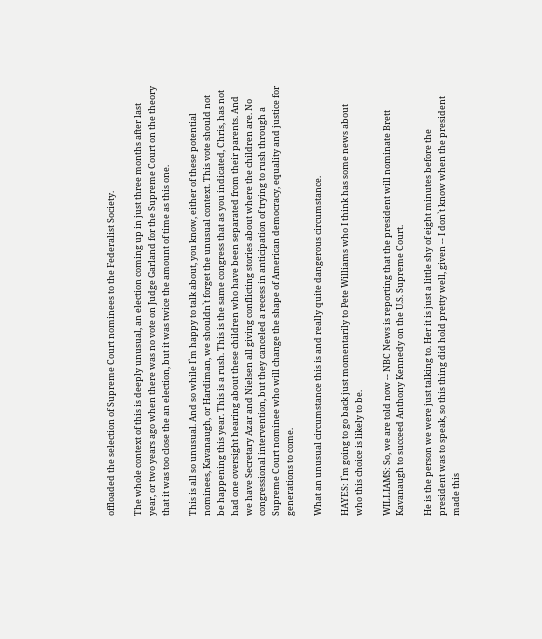offloaded the selection of Supreme Court nominees to the Federalist Society.

The whole context of this is deeply unusual, an election coming up in just three months after last year, or two years ago when there was no vote on Judge Garland for the Supreme Court on the theory that it was too close the an election, but it was twice the amount of time as this one.

This is all so unusual. And so while I`m happy to talk about, you know, either of these potential nominees, Kavanaugh, or Hardiman, we shouldn`t forget the unusual context. This vote should not be happening this year. This is a rush. This is the same congress that as you indicated, Chris, has not had one oversight hearing about these children who have been separated from their parents. And we have Secretary Azar and Nielsen all giving conflicting stories about where the children are. No congressional intervention, but they canceled a recess in anticipation of trying to rush through a Supreme Court nominee who will change the shape of American democracy, equality and justice for generations to come.

What an unusual circumstance this is and really quite dangerous circumstance.

HAYES: I`m going to go back just momentarily to Pete Williams who I think has some news about who this choice is likely to be.

WILLIAMS: So, we are told now -- NBC News is reporting that the president will nominate Brett Kavanaugh to succeed Anthony Kennedy on the U.S. Supreme Court.

He is the person we were just talking to. Her it is just a little shy of eight minutes before the president was to speak, so this thing did hold pretty well, given -- I don`t know when the president made this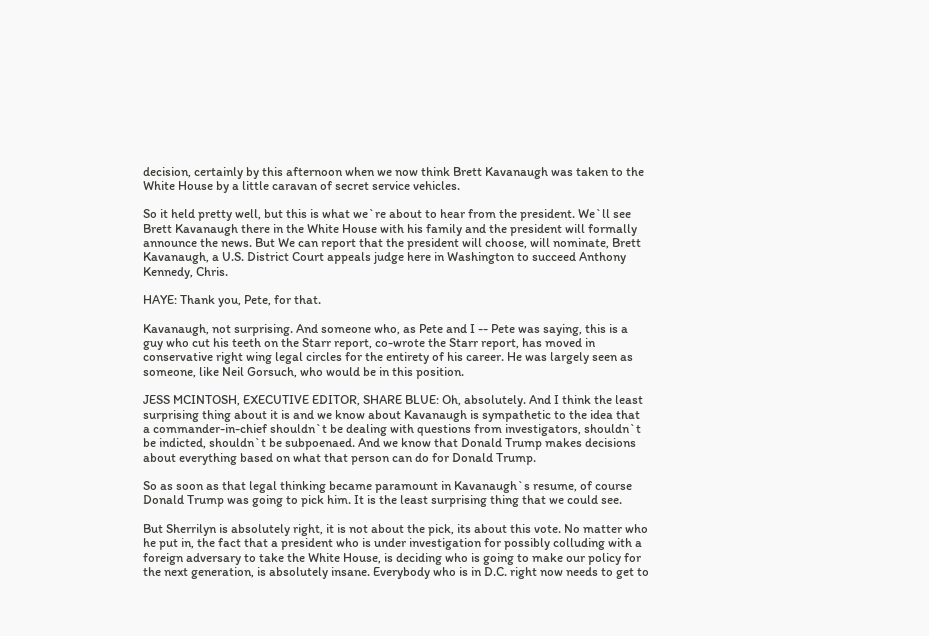decision, certainly by this afternoon when we now think Brett Kavanaugh was taken to the White House by a little caravan of secret service vehicles.

So it held pretty well, but this is what we`re about to hear from the president. We`ll see Brett Kavanaugh there in the White House with his family and the president will formally announce the news. But We can report that the president will choose, will nominate, Brett Kavanaugh, a U.S. District Court appeals judge here in Washington to succeed Anthony Kennedy, Chris.

HAYE: Thank you, Pete, for that.

Kavanaugh, not surprising. And someone who, as Pete and I -- Pete was saying, this is a guy who cut his teeth on the Starr report, co-wrote the Starr report, has moved in conservative right wing legal circles for the entirety of his career. He was largely seen as someone, like Neil Gorsuch, who would be in this position.

JESS MCINTOSH, EXECUTIVE EDITOR, SHARE BLUE: Oh, absolutely. And I think the least surprising thing about it is and we know about Kavanaugh is sympathetic to the idea that a commander-in-chief shouldn`t be dealing with questions from investigators, shouldn`t be indicted, shouldn`t be subpoenaed. And we know that Donald Trump makes decisions about everything based on what that person can do for Donald Trump.

So as soon as that legal thinking became paramount in Kavanaugh`s resume, of course Donald Trump was going to pick him. It is the least surprising thing that we could see.

But Sherrilyn is absolutely right, it is not about the pick, its about this vote. No matter who he put in, the fact that a president who is under investigation for possibly colluding with a foreign adversary to take the White House, is deciding who is going to make our policy for the next generation, is absolutely insane. Everybody who is in D.C. right now needs to get to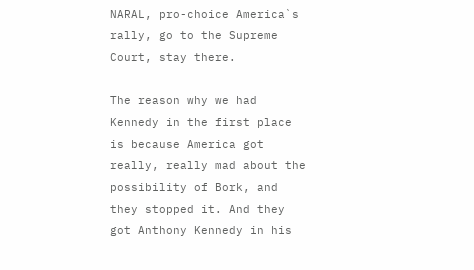NARAL, pro-choice America`s rally, go to the Supreme Court, stay there.

The reason why we had Kennedy in the first place is because America got really, really mad about the possibility of Bork, and they stopped it. And they got Anthony Kennedy in his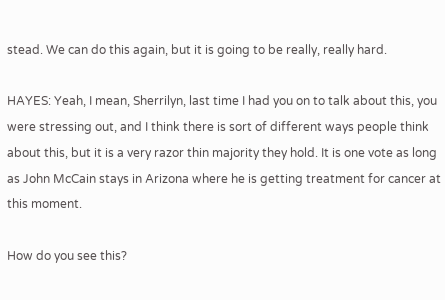stead. We can do this again, but it is going to be really, really hard.

HAYES: Yeah, I mean, Sherrilyn, last time I had you on to talk about this, you were stressing out, and I think there is sort of different ways people think about this, but it is a very razor thin majority they hold. It is one vote as long as John McCain stays in Arizona where he is getting treatment for cancer at this moment.

How do you see this?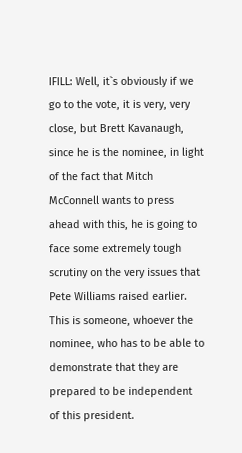IFILL: Well, it`s obviously if we go to the vote, it is very, very close, but Brett Kavanaugh, since he is the nominee, in light of the fact that Mitch McConnell wants to press ahead with this, he is going to face some extremely tough scrutiny on the very issues that Pete Williams raised earlier. This is someone, whoever the nominee, who has to be able to demonstrate that they are prepared to be independent of this president.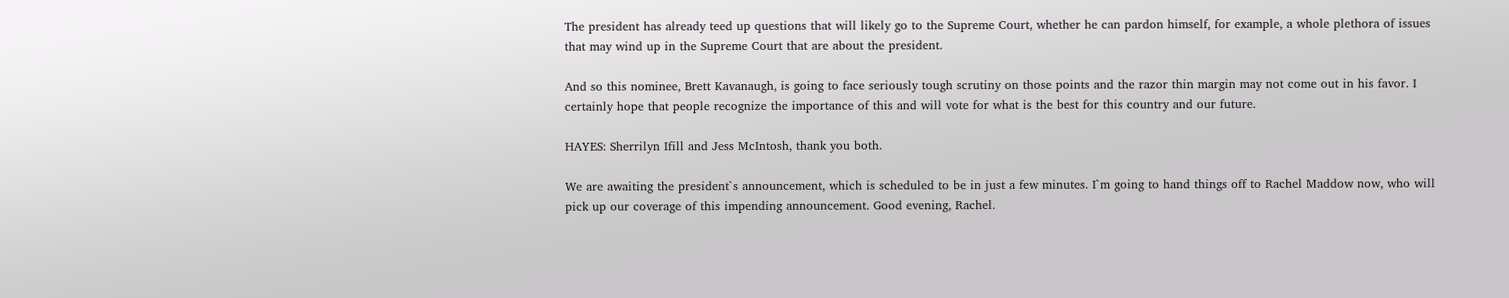The president has already teed up questions that will likely go to the Supreme Court, whether he can pardon himself, for example, a whole plethora of issues that may wind up in the Supreme Court that are about the president.

And so this nominee, Brett Kavanaugh, is going to face seriously tough scrutiny on those points and the razor thin margin may not come out in his favor. I certainly hope that people recognize the importance of this and will vote for what is the best for this country and our future.

HAYES: Sherrilyn Ifill and Jess McIntosh, thank you both.

We are awaiting the president`s announcement, which is scheduled to be in just a few minutes. I`m going to hand things off to Rachel Maddow now, who will pick up our coverage of this impending announcement. Good evening, Rachel.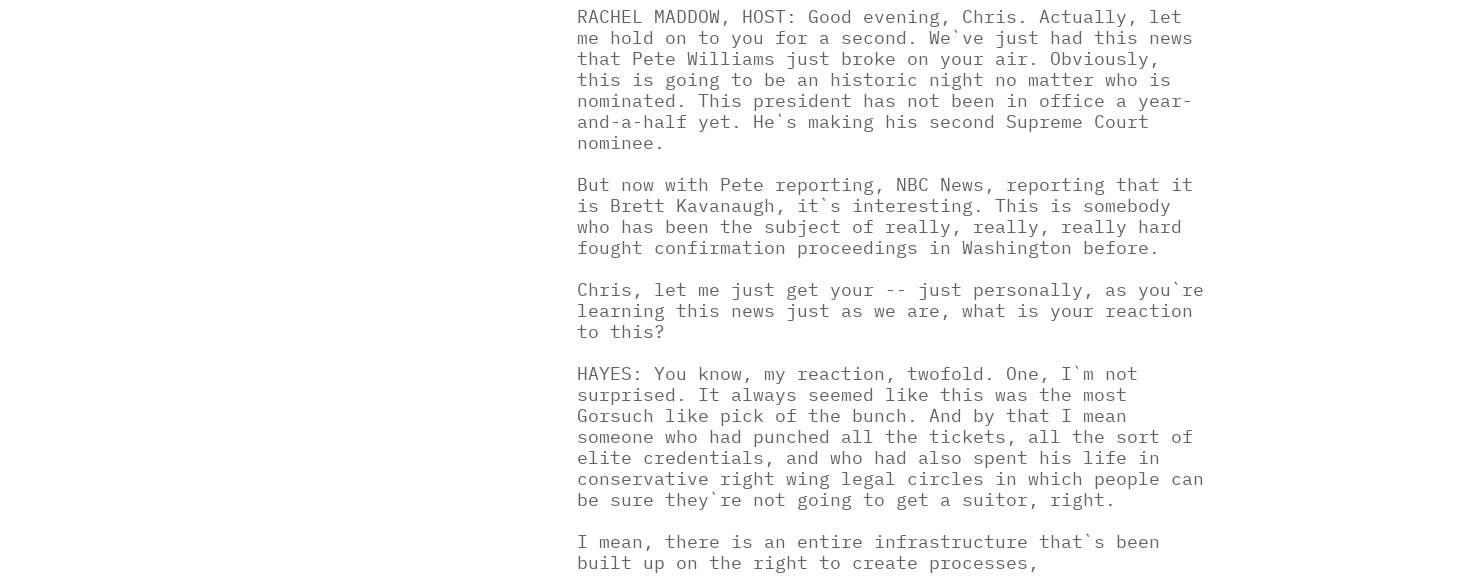RACHEL MADDOW, HOST: Good evening, Chris. Actually, let me hold on to you for a second. We`ve just had this news that Pete Williams just broke on your air. Obviously, this is going to be an historic night no matter who is nominated. This president has not been in office a year-and-a-half yet. He`s making his second Supreme Court nominee.

But now with Pete reporting, NBC News, reporting that it is Brett Kavanaugh, it`s interesting. This is somebody who has been the subject of really, really, really hard fought confirmation proceedings in Washington before.

Chris, let me just get your -- just personally, as you`re learning this news just as we are, what is your reaction to this?

HAYES: You know, my reaction, twofold. One, I`m not surprised. It always seemed like this was the most Gorsuch like pick of the bunch. And by that I mean someone who had punched all the tickets, all the sort of elite credentials, and who had also spent his life in conservative right wing legal circles in which people can be sure they`re not going to get a suitor, right.

I mean, there is an entire infrastructure that`s been built up on the right to create processes,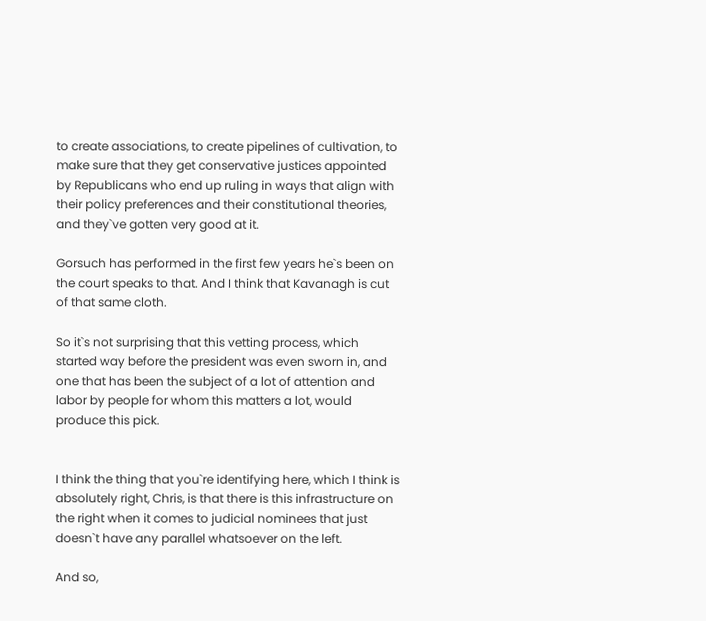to create associations, to create pipelines of cultivation, to make sure that they get conservative justices appointed by Republicans who end up ruling in ways that align with their policy preferences and their constitutional theories, and they`ve gotten very good at it.

Gorsuch has performed in the first few years he`s been on the court speaks to that. And I think that Kavanagh is cut of that same cloth.

So it`s not surprising that this vetting process, which started way before the president was even sworn in, and one that has been the subject of a lot of attention and labor by people for whom this matters a lot, would produce this pick.


I think the thing that you`re identifying here, which I think is absolutely right, Chris, is that there is this infrastructure on the right when it comes to judicial nominees that just doesn`t have any parallel whatsoever on the left.

And so,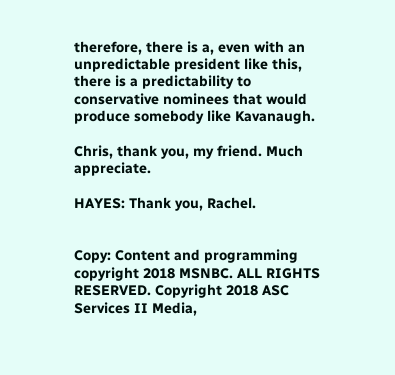therefore, there is a, even with an unpredictable president like this, there is a predictability to conservative nominees that would produce somebody like Kavanaugh.

Chris, thank you, my friend. Much appreciate.

HAYES: Thank you, Rachel.


Copy: Content and programming copyright 2018 MSNBC. ALL RIGHTS RESERVED. Copyright 2018 ASC Services II Media,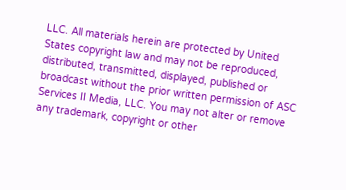LLC. All materials herein are protected by United States copyright law and may not be reproduced, distributed, transmitted, displayed, published or broadcast without the prior written permission of ASC Services II Media, LLC. You may not alter or remove any trademark, copyright or other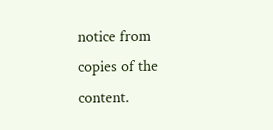notice from copies of the content.